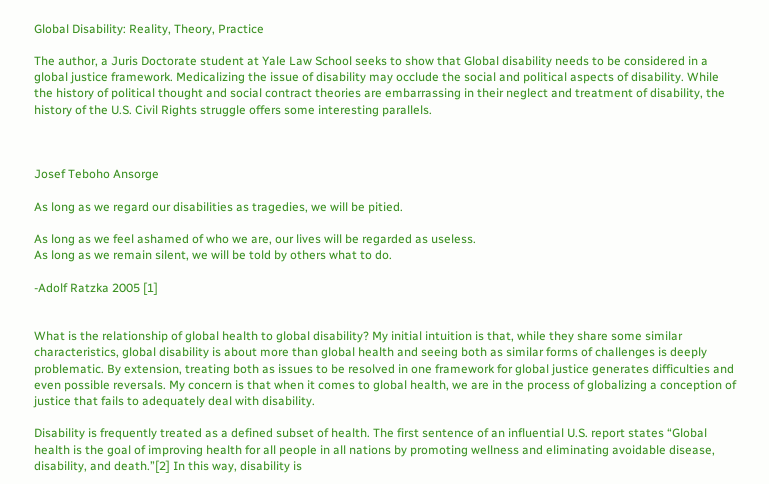Global Disability: Reality, Theory, Practice

The author, a Juris Doctorate student at Yale Law School seeks to show that Global disability needs to be considered in a global justice framework. Medicalizing the issue of disability may occlude the social and political aspects of disability. While the history of political thought and social contract theories are embarrassing in their neglect and treatment of disability, the history of the U.S. Civil Rights struggle offers some interesting parallels.



Josef Teboho Ansorge

As long as we regard our disabilities as tragedies, we will be pitied.

As long as we feel ashamed of who we are, our lives will be regarded as useless.
As long as we remain silent, we will be told by others what to do.

-Adolf Ratzka 2005 [1]


What is the relationship of global health to global disability? My initial intuition is that, while they share some similar characteristics, global disability is about more than global health and seeing both as similar forms of challenges is deeply problematic. By extension, treating both as issues to be resolved in one framework for global justice generates difficulties and even possible reversals. My concern is that when it comes to global health, we are in the process of globalizing a conception of justice that fails to adequately deal with disability.

Disability is frequently treated as a defined subset of health. The first sentence of an influential U.S. report states “Global health is the goal of improving health for all people in all nations by promoting wellness and eliminating avoidable disease, disability, and death.”[2] In this way, disability is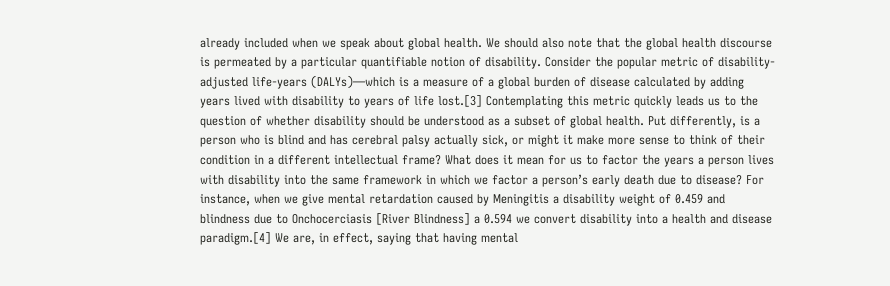already included when we speak about global health. We should also note that the global health discourse is permeated by a particular quantifiable notion of disability. Consider the popular metric of disability-adjusted life-years (DALYs)—which is a measure of a global burden of disease calculated by adding years lived with disability to years of life lost.[3] Contemplating this metric quickly leads us to the question of whether disability should be understood as a subset of global health. Put differently, is a person who is blind and has cerebral palsy actually sick, or might it make more sense to think of their condition in a different intellectual frame? What does it mean for us to factor the years a person lives with disability into the same framework in which we factor a person’s early death due to disease? For instance, when we give mental retardation caused by Meningitis a disability weight of 0.459 and blindness due to Onchocerciasis [River Blindness] a 0.594 we convert disability into a health and disease paradigm.[4] We are, in effect, saying that having mental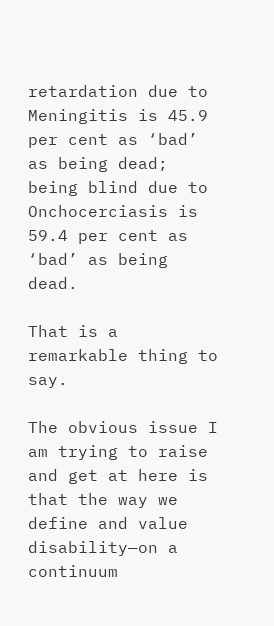retardation due to Meningitis is 45.9 per cent as ‘bad’ as being dead; being blind due to Onchocerciasis is 59.4 per cent as ‘bad’ as being dead.

That is a remarkable thing to say.

The obvious issue I am trying to raise and get at here is that the way we define and value disability—on a continuum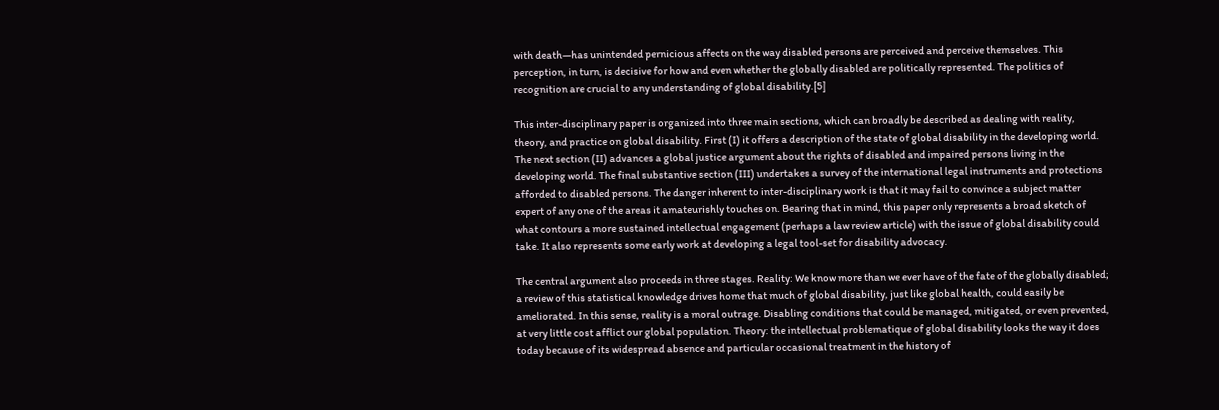with death—has unintended pernicious affects on the way disabled persons are perceived and perceive themselves. This perception, in turn, is decisive for how and even whether the globally disabled are politically represented. The politics of recognition are crucial to any understanding of global disability.[5]

This inter-disciplinary paper is organized into three main sections, which can broadly be described as dealing with reality, theory, and practice on global disability. First (I) it offers a description of the state of global disability in the developing world. The next section (II) advances a global justice argument about the rights of disabled and impaired persons living in the developing world. The final substantive section (III) undertakes a survey of the international legal instruments and protections afforded to disabled persons. The danger inherent to inter-disciplinary work is that it may fail to convince a subject matter expert of any one of the areas it amateurishly touches on. Bearing that in mind, this paper only represents a broad sketch of what contours a more sustained intellectual engagement (perhaps a law review article) with the issue of global disability could take. It also represents some early work at developing a legal tool-set for disability advocacy.

The central argument also proceeds in three stages. Reality: We know more than we ever have of the fate of the globally disabled; a review of this statistical knowledge drives home that much of global disability, just like global health, could easily be ameliorated. In this sense, reality is a moral outrage. Disabling conditions that could be managed, mitigated, or even prevented, at very little cost afflict our global population. Theory: the intellectual problematique of global disability looks the way it does today because of its widespread absence and particular occasional treatment in the history of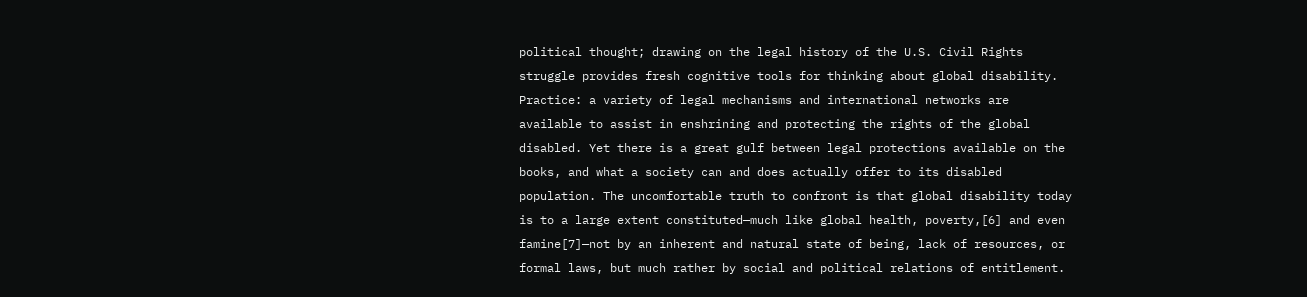political thought; drawing on the legal history of the U.S. Civil Rights struggle provides fresh cognitive tools for thinking about global disability. Practice: a variety of legal mechanisms and international networks are available to assist in enshrining and protecting the rights of the global disabled. Yet there is a great gulf between legal protections available on the books, and what a society can and does actually offer to its disabled population. The uncomfortable truth to confront is that global disability today is to a large extent constituted—much like global health, poverty,[6] and even famine[7]—not by an inherent and natural state of being, lack of resources, or formal laws, but much rather by social and political relations of entitlement.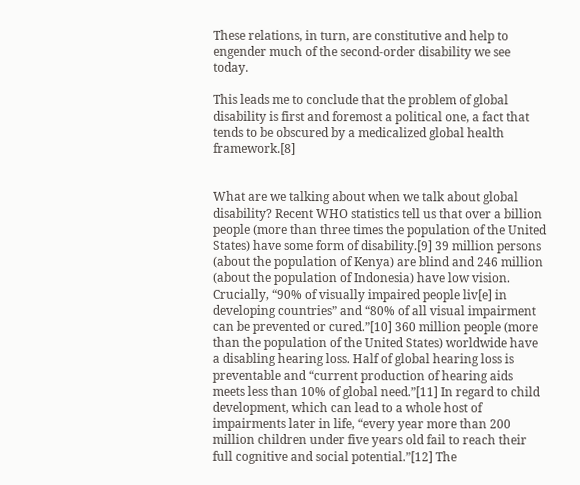These relations, in turn, are constitutive and help to engender much of the second-order disability we see today.

This leads me to conclude that the problem of global disability is first and foremost a political one, a fact that tends to be obscured by a medicalized global health framework.[8]


What are we talking about when we talk about global disability? Recent WHO statistics tell us that over a billion people (more than three times the population of the United States) have some form of disability.[9] 39 million persons (about the population of Kenya) are blind and 246 million (about the population of Indonesia) have low vision. Crucially, “90% of visually impaired people liv[e] in developing countries” and “80% of all visual impairment can be prevented or cured.”[10] 360 million people (more than the population of the United States) worldwide have a disabling hearing loss. Half of global hearing loss is preventable and “current production of hearing aids meets less than 10% of global need.”[11] In regard to child development, which can lead to a whole host of impairments later in life, “every year more than 200 million children under five years old fail to reach their full cognitive and social potential.”[12] The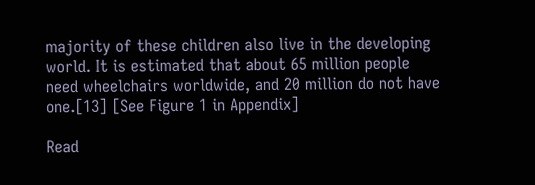majority of these children also live in the developing world. It is estimated that about 65 million people need wheelchairs worldwide, and 20 million do not have one.[13] [See Figure 1 in Appendix]

Read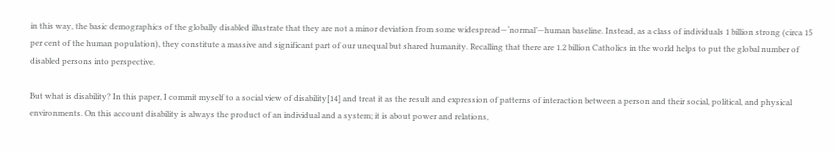in this way, the basic demographics of the globally disabled illustrate that they are not a minor deviation from some widespread—‘normal’—human baseline. Instead, as a class of individuals 1 billion strong (circa 15 per cent of the human population), they constitute a massive and significant part of our unequal but shared humanity. Recalling that there are 1.2 billion Catholics in the world helps to put the global number of disabled persons into perspective.

But what is disability? In this paper, I commit myself to a social view of disability[14] and treat it as the result and expression of patterns of interaction between a person and their social, political, and physical environments. On this account disability is always the product of an individual and a system; it is about power and relations,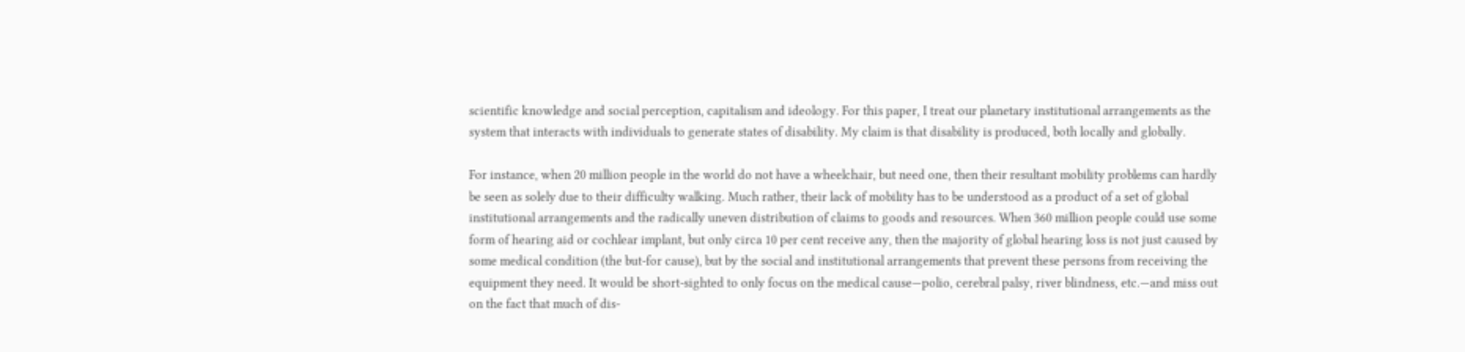scientific knowledge and social perception, capitalism and ideology. For this paper, I treat our planetary institutional arrangements as the system that interacts with individuals to generate states of disability. My claim is that disability is produced, both locally and globally.

For instance, when 20 million people in the world do not have a wheelchair, but need one, then their resultant mobility problems can hardly be seen as solely due to their difficulty walking. Much rather, their lack of mobility has to be understood as a product of a set of global institutional arrangements and the radically uneven distribution of claims to goods and resources. When 360 million people could use some form of hearing aid or cochlear implant, but only circa 10 per cent receive any, then the majority of global hearing loss is not just caused by some medical condition (the but-for cause), but by the social and institutional arrangements that prevent these persons from receiving the equipment they need. It would be short-sighted to only focus on the medical cause—polio, cerebral palsy, river blindness, etc.—and miss out on the fact that much of dis-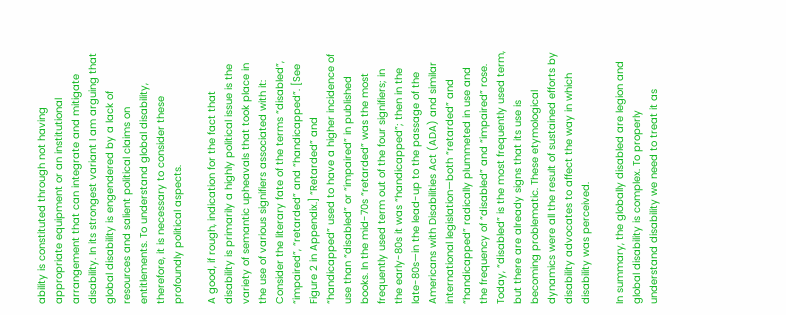ability is constituted through not having appropriate equipment or an institutional arrangement that can integrate and mitigate disability. In its strongest variant I am arguing that global disability is engendered by a lack of resources and salient political claims on entitlements. To understand global disability, therefore, it is necessary to consider these profoundly political aspects.

A good, if rough, indication for the fact that disability is primarily a highly political issue is the variety of semantic upheavals that took place in the use of various signifiers associated with it: Consider the literary fate of the terms “disabled”, “impaired”, “retarded” and “handicapped”. [See Figure 2 in Appendix.] “Retarded” and “handicapped” used to have a higher incidence of use than “disabled” or “impaired” in published books. In the mid-70s “retarded” was the most frequently used term out of the four signifiers; in the early-80s it was “handicapped”; then in the late-80s—in the lead-up to the passage of the Americans with Disabilities Act (ADA) and similar international legislation—both “retarded” and “handicapped” radically plummeted in use and the frequency of “disabled” and “impaired” rose. Today, “disabled” is the most frequently used term, but there are already signs that its use is becoming problematic. These etymological dynamics were all the result of sustained efforts by disability advocates to affect the way in which disability was perceived.

In summary, the globally disabled are legion and global disability is complex. To properly understand disability we need to treat it as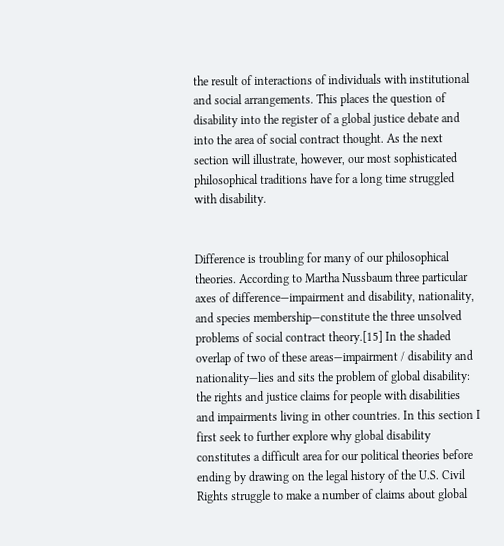the result of interactions of individuals with institutional and social arrangements. This places the question of disability into the register of a global justice debate and into the area of social contract thought. As the next section will illustrate, however, our most sophisticated philosophical traditions have for a long time struggled with disability.


Difference is troubling for many of our philosophical theories. According to Martha Nussbaum three particular axes of difference—impairment and disability, nationality, and species membership—constitute the three unsolved problems of social contract theory.[15] In the shaded overlap of two of these areas—impairment / disability and nationality—lies and sits the problem of global disability: the rights and justice claims for people with disabilities and impairments living in other countries. In this section I first seek to further explore why global disability constitutes a difficult area for our political theories before ending by drawing on the legal history of the U.S. Civil Rights struggle to make a number of claims about global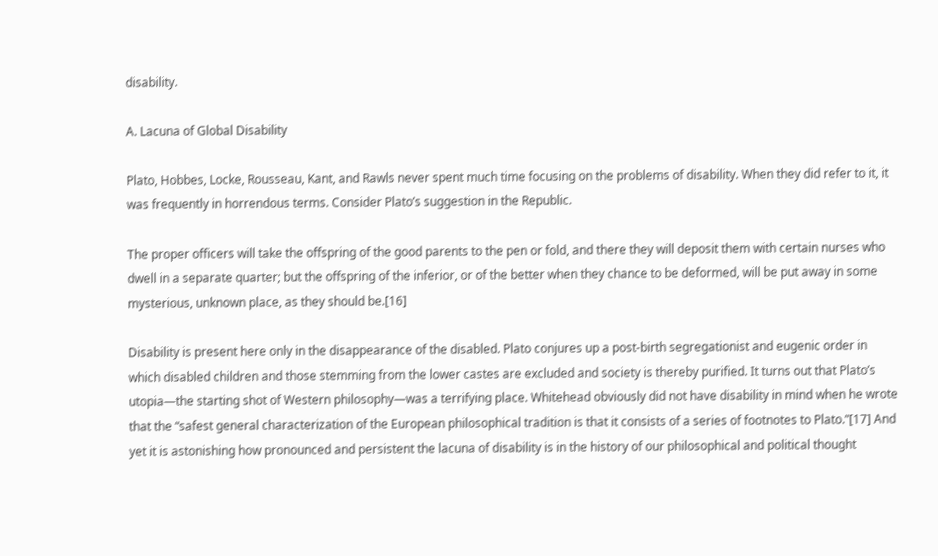disability.

A. Lacuna of Global Disability

Plato, Hobbes, Locke, Rousseau, Kant, and Rawls never spent much time focusing on the problems of disability. When they did refer to it, it was frequently in horrendous terms. Consider Plato’s suggestion in the Republic.

The proper officers will take the offspring of the good parents to the pen or fold, and there they will deposit them with certain nurses who dwell in a separate quarter; but the offspring of the inferior, or of the better when they chance to be deformed, will be put away in some mysterious, unknown place, as they should be.[16]

Disability is present here only in the disappearance of the disabled. Plato conjures up a post-birth segregationist and eugenic order in which disabled children and those stemming from the lower castes are excluded and society is thereby purified. It turns out that Plato’s utopia—the starting shot of Western philosophy—was a terrifying place. Whitehead obviously did not have disability in mind when he wrote that the “safest general characterization of the European philosophical tradition is that it consists of a series of footnotes to Plato.”[17] And yet it is astonishing how pronounced and persistent the lacuna of disability is in the history of our philosophical and political thought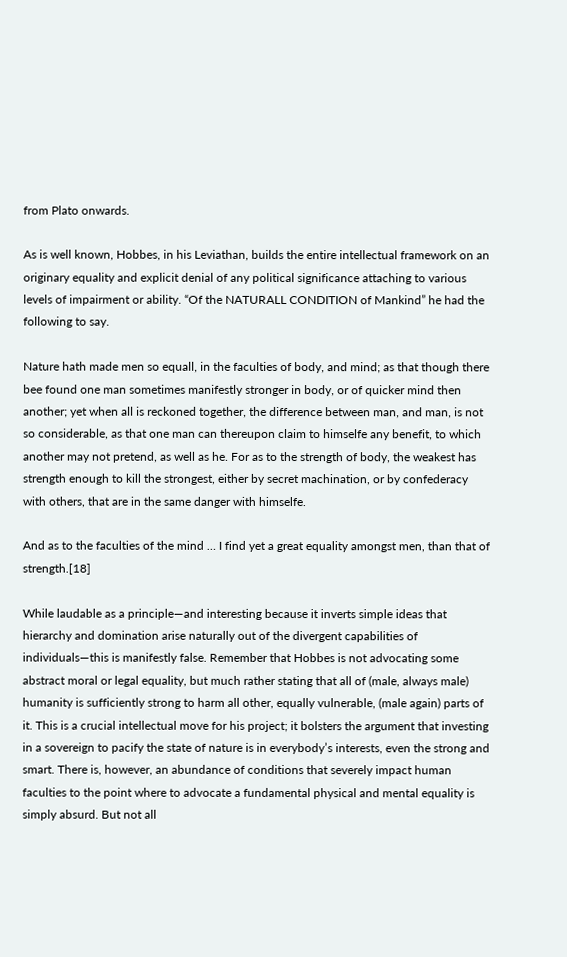from Plato onwards.

As is well known, Hobbes, in his Leviathan, builds the entire intellectual framework on an originary equality and explicit denial of any political significance attaching to various levels of impairment or ability. “Of the NATURALL CONDITION of Mankind” he had the following to say.

Nature hath made men so equall, in the faculties of body, and mind; as that though there bee found one man sometimes manifestly stronger in body, or of quicker mind then another; yet when all is reckoned together, the difference between man, and man, is not so considerable, as that one man can thereupon claim to himselfe any benefit, to which another may not pretend, as well as he. For as to the strength of body, the weakest has strength enough to kill the strongest, either by secret machination, or by confederacy with others, that are in the same danger with himselfe.

And as to the faculties of the mind … I find yet a great equality amongst men, than that of strength.[18]

While laudable as a principle—and interesting because it inverts simple ideas that hierarchy and domination arise naturally out of the divergent capabilities of individuals—this is manifestly false. Remember that Hobbes is not advocating some abstract moral or legal equality, but much rather stating that all of (male, always male) humanity is sufficiently strong to harm all other, equally vulnerable, (male again) parts of it. This is a crucial intellectual move for his project; it bolsters the argument that investing in a sovereign to pacify the state of nature is in everybody’s interests, even the strong and smart. There is, however, an abundance of conditions that severely impact human faculties to the point where to advocate a fundamental physical and mental equality is simply absurd. But not all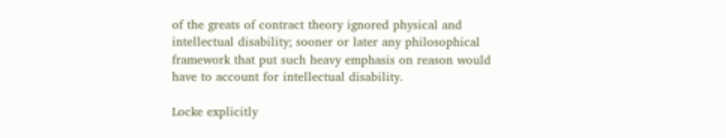of the greats of contract theory ignored physical and intellectual disability; sooner or later any philosophical framework that put such heavy emphasis on reason would have to account for intellectual disability.

Locke explicitly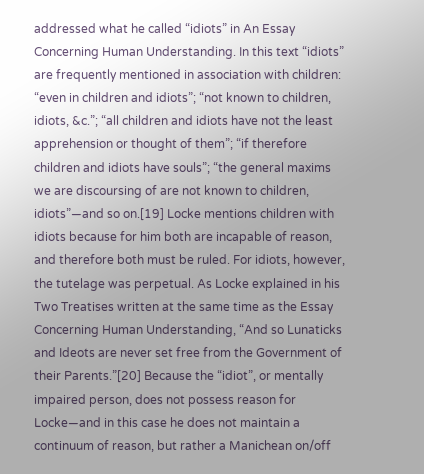addressed what he called “idiots” in An Essay Concerning Human Understanding. In this text “idiots” are frequently mentioned in association with children: “even in children and idiots”; “not known to children, idiots, &c.”; “all children and idiots have not the least apprehension or thought of them”; “if therefore children and idiots have souls”; “the general maxims we are discoursing of are not known to children, idiots”—and so on.[19] Locke mentions children with idiots because for him both are incapable of reason, and therefore both must be ruled. For idiots, however, the tutelage was perpetual. As Locke explained in his Two Treatises written at the same time as the Essay Concerning Human Understanding, “And so Lunaticks and Ideots are never set free from the Government of their Parents.”[20] Because the “idiot”, or mentally impaired person, does not possess reason for Locke—and in this case he does not maintain a continuum of reason, but rather a Manichean on/off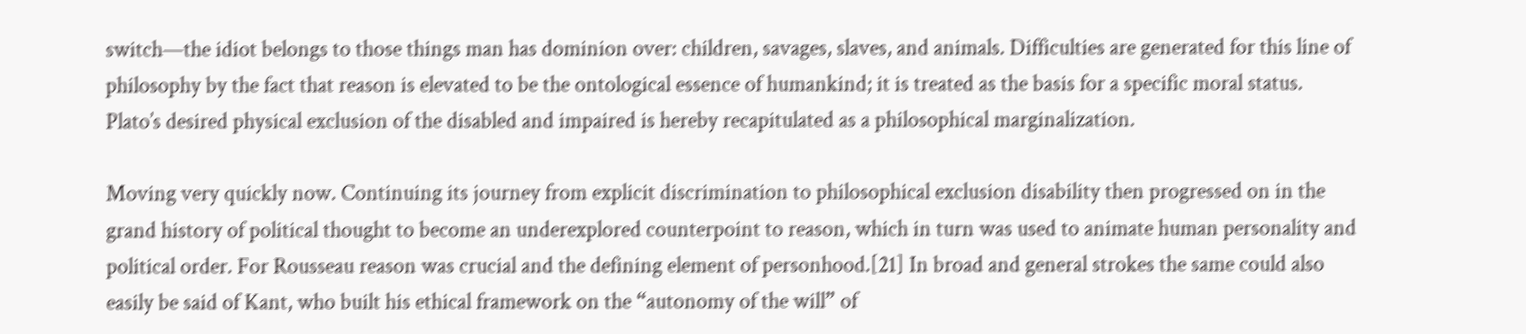switch—the idiot belongs to those things man has dominion over: children, savages, slaves, and animals. Difficulties are generated for this line of philosophy by the fact that reason is elevated to be the ontological essence of humankind; it is treated as the basis for a specific moral status. Plato’s desired physical exclusion of the disabled and impaired is hereby recapitulated as a philosophical marginalization.

Moving very quickly now. Continuing its journey from explicit discrimination to philosophical exclusion disability then progressed on in the grand history of political thought to become an underexplored counterpoint to reason, which in turn was used to animate human personality and political order. For Rousseau reason was crucial and the defining element of personhood.[21] In broad and general strokes the same could also easily be said of Kant, who built his ethical framework on the “autonomy of the will” of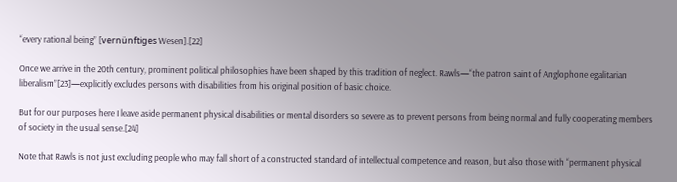“every rational being” [vernünftiges Wesen].[22]

Once we arrive in the 20th century, prominent political philosophies have been shaped by this tradition of neglect. Rawls—“the patron saint of Anglophone egalitarian liberalism”[23]—explicitly excludes persons with disabilities from his original position of basic choice.

But for our purposes here I leave aside permanent physical disabilities or mental disorders so severe as to prevent persons from being normal and fully cooperating members of society in the usual sense.[24]

Note that Rawls is not just excluding people who may fall short of a constructed standard of intellectual competence and reason, but also those with “permanent physical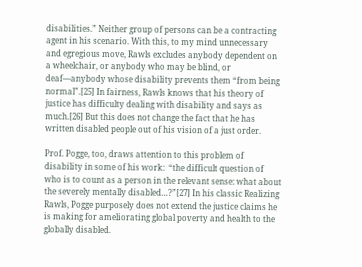disabilities.” Neither group of persons can be a contracting agent in his scenario. With this, to my mind unnecessary and egregious move, Rawls excludes anybody dependent on a wheelchair, or anybody who may be blind, or deaf—anybody whose disability prevents them “from being normal”.[25] In fairness, Rawls knows that his theory of justice has difficulty dealing with disability and says as much.[26] But this does not change the fact that he has written disabled people out of his vision of a just order.

Prof. Pogge, too, draws attention to this problem of disability in some of his work:  “the difficult question of who is to count as a person in the relevant sense: what about the severely mentally disabled…?”[27] In his classic Realizing Rawls, Pogge purposely does not extend the justice claims he is making for ameliorating global poverty and health to the globally disabled.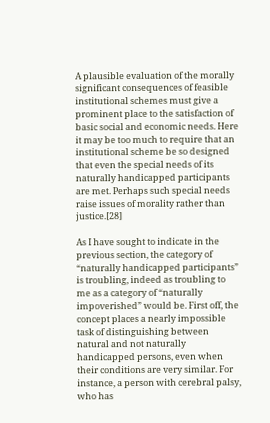A plausible evaluation of the morally significant consequences of feasible institutional schemes must give a prominent place to the satisfaction of basic social and economic needs. Here it may be too much to require that an institutional scheme be so designed that even the special needs of its naturally handicapped participants are met. Perhaps such special needs raise issues of morality rather than justice.[28]

As I have sought to indicate in the previous section, the category of “naturally handicapped participants” is troubling, indeed as troubling to me as a category of “naturally impoverished” would be. First off, the concept places a nearly impossible task of distinguishing between natural and not naturally handicapped persons, even when their conditions are very similar. For instance, a person with cerebral palsy, who has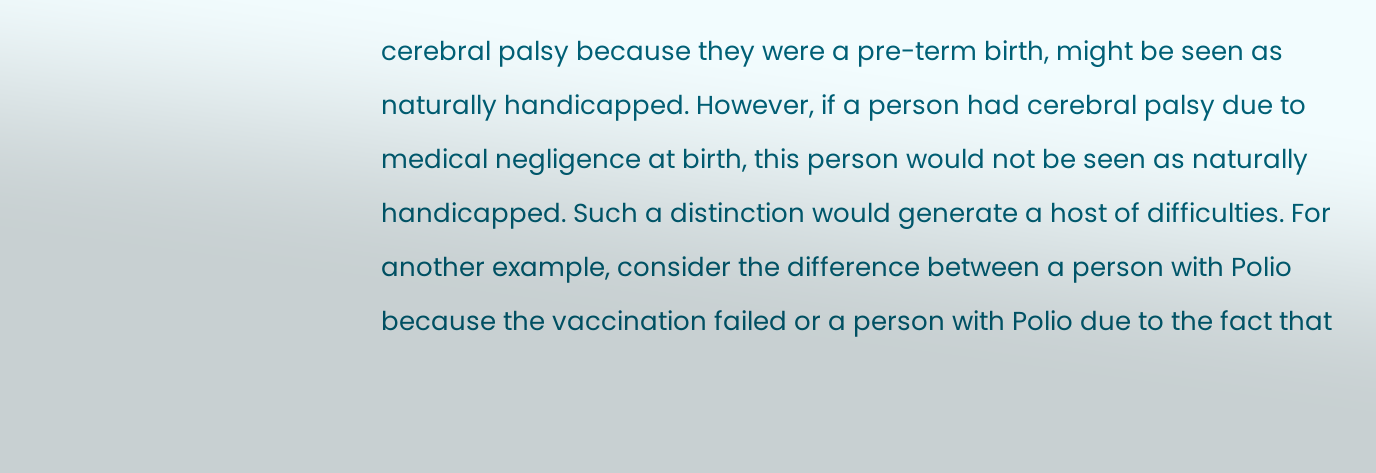cerebral palsy because they were a pre-term birth, might be seen as naturally handicapped. However, if a person had cerebral palsy due to medical negligence at birth, this person would not be seen as naturally handicapped. Such a distinction would generate a host of difficulties. For another example, consider the difference between a person with Polio because the vaccination failed or a person with Polio due to the fact that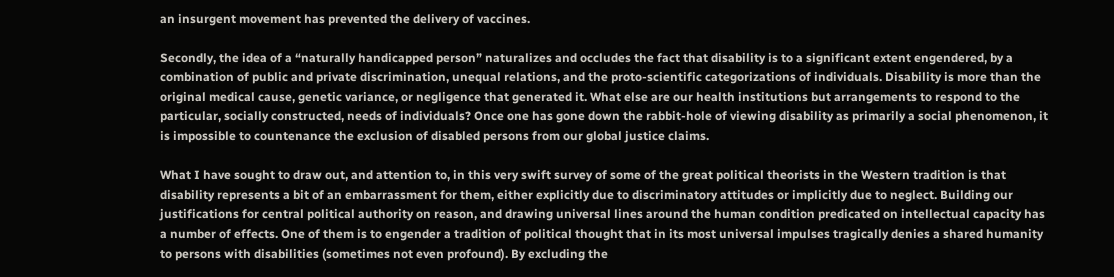an insurgent movement has prevented the delivery of vaccines.

Secondly, the idea of a “naturally handicapped person” naturalizes and occludes the fact that disability is to a significant extent engendered, by a combination of public and private discrimination, unequal relations, and the proto-scientific categorizations of individuals. Disability is more than the original medical cause, genetic variance, or negligence that generated it. What else are our health institutions but arrangements to respond to the particular, socially constructed, needs of individuals? Once one has gone down the rabbit-hole of viewing disability as primarily a social phenomenon, it is impossible to countenance the exclusion of disabled persons from our global justice claims.

What I have sought to draw out, and attention to, in this very swift survey of some of the great political theorists in the Western tradition is that disability represents a bit of an embarrassment for them, either explicitly due to discriminatory attitudes or implicitly due to neglect. Building our justifications for central political authority on reason, and drawing universal lines around the human condition predicated on intellectual capacity has a number of effects. One of them is to engender a tradition of political thought that in its most universal impulses tragically denies a shared humanity to persons with disabilities (sometimes not even profound). By excluding the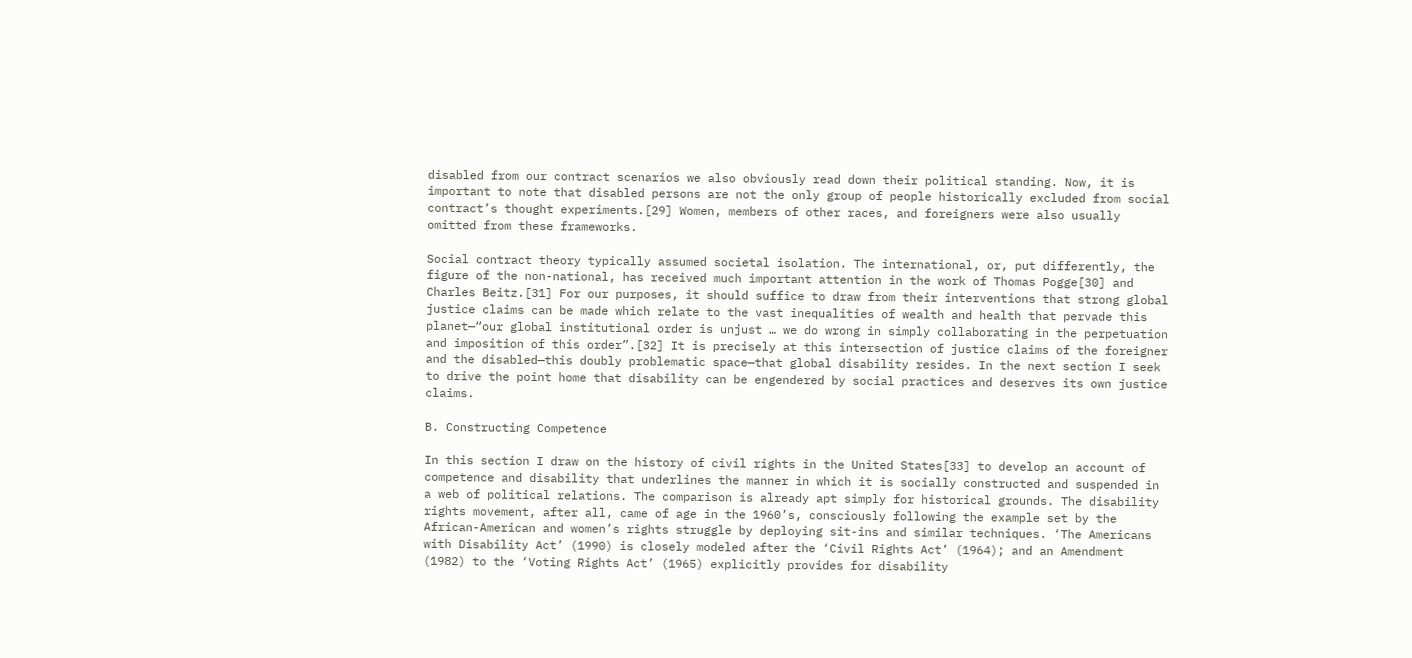disabled from our contract scenarios we also obviously read down their political standing. Now, it is important to note that disabled persons are not the only group of people historically excluded from social contract’s thought experiments.[29] Women, members of other races, and foreigners were also usually omitted from these frameworks.

Social contract theory typically assumed societal isolation. The international, or, put differently, the figure of the non-national, has received much important attention in the work of Thomas Pogge[30] and Charles Beitz.[31] For our purposes, it should suffice to draw from their interventions that strong global justice claims can be made which relate to the vast inequalities of wealth and health that pervade this planet—“our global institutional order is unjust … we do wrong in simply collaborating in the perpetuation and imposition of this order”.[32] It is precisely at this intersection of justice claims of the foreigner and the disabled—this doubly problematic space—that global disability resides. In the next section I seek to drive the point home that disability can be engendered by social practices and deserves its own justice claims.

B. Constructing Competence

In this section I draw on the history of civil rights in the United States[33] to develop an account of competence and disability that underlines the manner in which it is socially constructed and suspended in a web of political relations. The comparison is already apt simply for historical grounds. The disability rights movement, after all, came of age in the 1960’s, consciously following the example set by the African-American and women’s rights struggle by deploying sit-ins and similar techniques. ‘The Americans with Disability Act’ (1990) is closely modeled after the ‘Civil Rights Act’ (1964); and an Amendment (1982) to the ‘Voting Rights Act’ (1965) explicitly provides for disability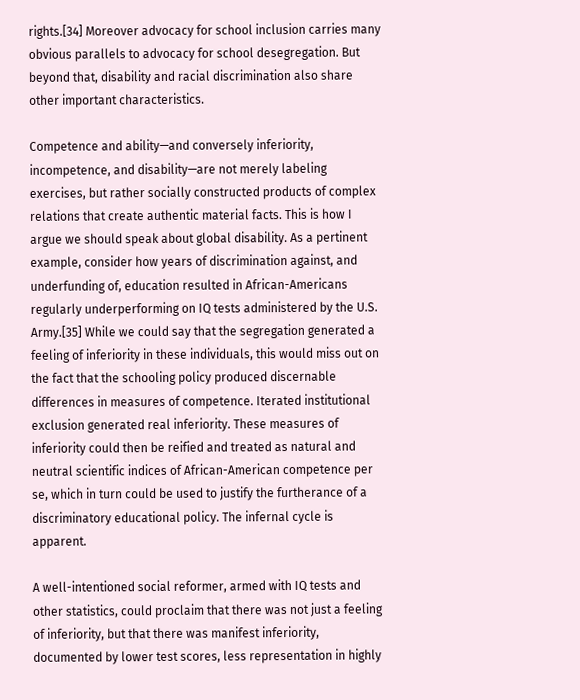rights.[34] Moreover advocacy for school inclusion carries many obvious parallels to advocacy for school desegregation. But beyond that, disability and racial discrimination also share other important characteristics.

Competence and ability—and conversely inferiority, incompetence, and disability—are not merely labeling exercises, but rather socially constructed products of complex relations that create authentic material facts. This is how I argue we should speak about global disability. As a pertinent example, consider how years of discrimination against, and underfunding of, education resulted in African-Americans regularly underperforming on IQ tests administered by the U.S. Army.[35] While we could say that the segregation generated a feeling of inferiority in these individuals, this would miss out on the fact that the schooling policy produced discernable differences in measures of competence. Iterated institutional exclusion generated real inferiority. These measures of inferiority could then be reified and treated as natural and neutral scientific indices of African-American competence per se, which in turn could be used to justify the furtherance of a discriminatory educational policy. The infernal cycle is apparent.

A well-intentioned social reformer, armed with IQ tests and other statistics, could proclaim that there was not just a feeling of inferiority, but that there was manifest inferiority, documented by lower test scores, less representation in highly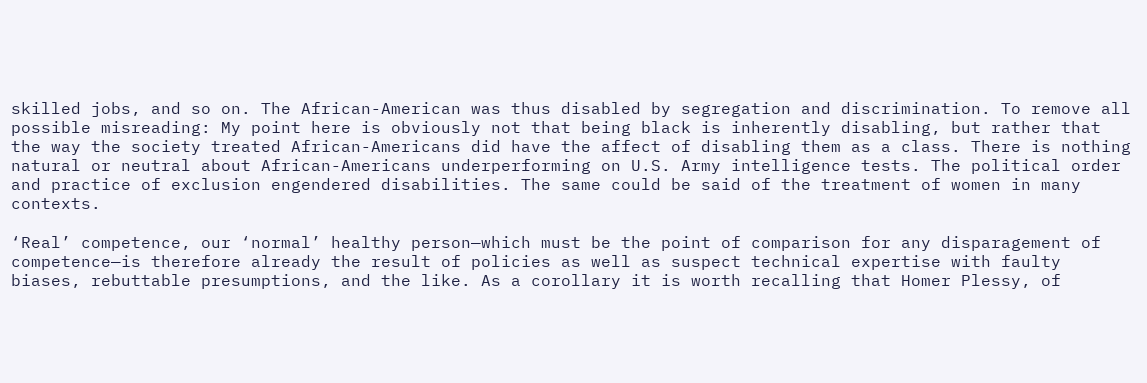skilled jobs, and so on. The African-American was thus disabled by segregation and discrimination. To remove all possible misreading: My point here is obviously not that being black is inherently disabling, but rather that the way the society treated African-Americans did have the affect of disabling them as a class. There is nothing natural or neutral about African-Americans underperforming on U.S. Army intelligence tests. The political order and practice of exclusion engendered disabilities. The same could be said of the treatment of women in many contexts.

‘Real’ competence, our ‘normal’ healthy person—which must be the point of comparison for any disparagement of competence—is therefore already the result of policies as well as suspect technical expertise with faulty biases, rebuttable presumptions, and the like. As a corollary it is worth recalling that Homer Plessy, of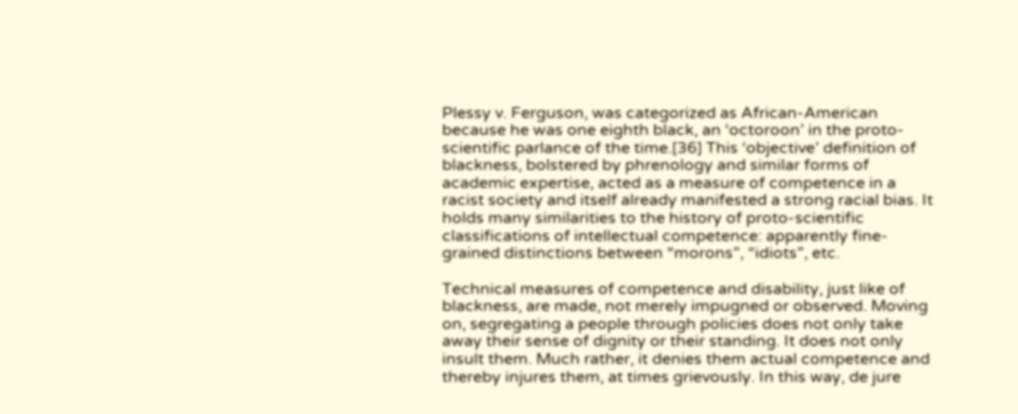Plessy v. Ferguson, was categorized as African-American because he was one eighth black, an ‘octoroon’ in the proto-scientific parlance of the time.[36] This ‘objective’ definition of blackness, bolstered by phrenology and similar forms of academic expertise, acted as a measure of competence in a racist society and itself already manifested a strong racial bias. It holds many similarities to the history of proto-scientific classifications of intellectual competence: apparently fine-grained distinctions between “morons”, “idiots”, etc.

Technical measures of competence and disability, just like of blackness, are made, not merely impugned or observed. Moving on, segregating a people through policies does not only take away their sense of dignity or their standing. It does not only insult them. Much rather, it denies them actual competence and thereby injures them, at times grievously. In this way, de jure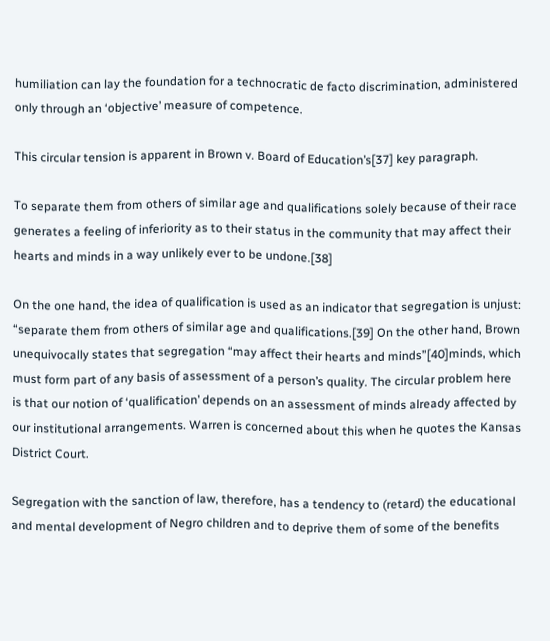humiliation can lay the foundation for a technocratic de facto discrimination, administered only through an ‘objective’ measure of competence.

This circular tension is apparent in Brown v. Board of Education’s[37] key paragraph.

To separate them from others of similar age and qualifications solely because of their race generates a feeling of inferiority as to their status in the community that may affect their hearts and minds in a way unlikely ever to be undone.[38]

On the one hand, the idea of qualification is used as an indicator that segregation is unjust: “separate them from others of similar age and qualifications.[39] On the other hand, Brown unequivocally states that segregation “may affect their hearts and minds”[40]minds, which must form part of any basis of assessment of a person’s quality. The circular problem here is that our notion of ‘qualification’ depends on an assessment of minds already affected by our institutional arrangements. Warren is concerned about this when he quotes the Kansas District Court.

Segregation with the sanction of law, therefore, has a tendency to (retard) the educational and mental development of Negro children and to deprive them of some of the benefits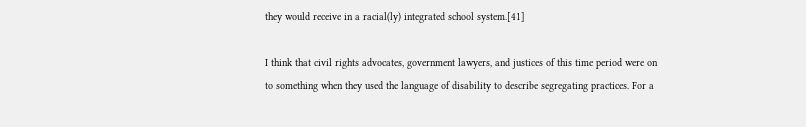they would receive in a racial(ly) integrated school system.[41]

I think that civil rights advocates, government lawyers, and justices of this time period were on to something when they used the language of disability to describe segregating practices. For a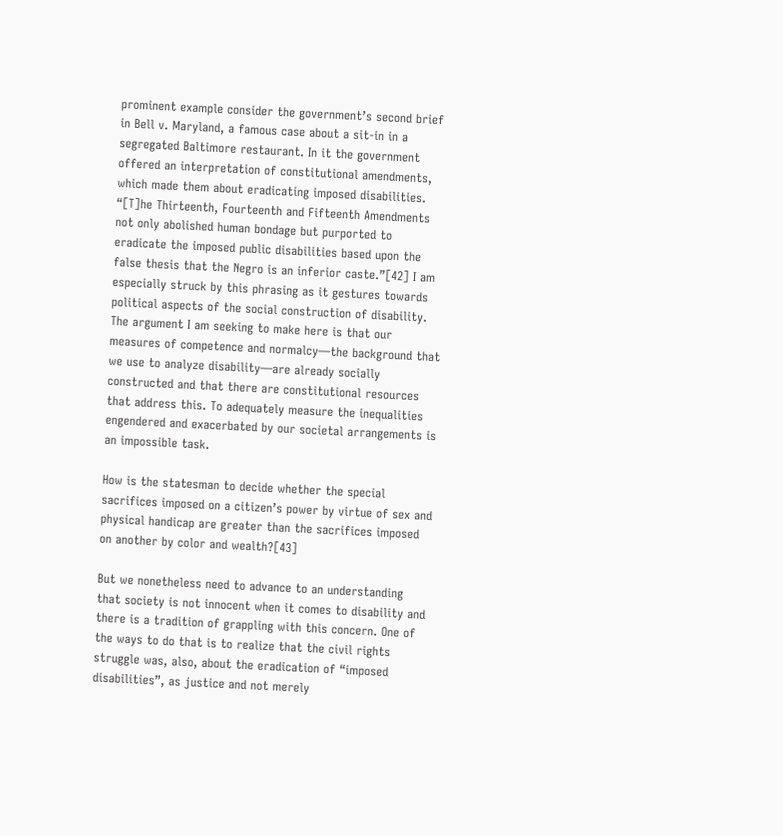prominent example consider the government’s second brief in Bell v. Maryland, a famous case about a sit-in in a segregated Baltimore restaurant. In it the government offered an interpretation of constitutional amendments, which made them about eradicating imposed disabilities. “[T]he Thirteenth, Fourteenth and Fifteenth Amendments not only abolished human bondage but purported to eradicate the imposed public disabilities based upon the false thesis that the Negro is an inferior caste.”[42] I am especially struck by this phrasing as it gestures towards political aspects of the social construction of disability. The argument I am seeking to make here is that our measures of competence and normalcy—the background that we use to analyze disability—are already socially constructed and that there are constitutional resources that address this. To adequately measure the inequalities engendered and exacerbated by our societal arrangements is an impossible task.

How is the statesman to decide whether the special sacrifices imposed on a citizen’s power by virtue of sex and physical handicap are greater than the sacrifices imposed on another by color and wealth?[43]

But we nonetheless need to advance to an understanding that society is not innocent when it comes to disability and there is a tradition of grappling with this concern. One of the ways to do that is to realize that the civil rights struggle was, also, about the eradication of “imposed disabilities”, as justice and not merely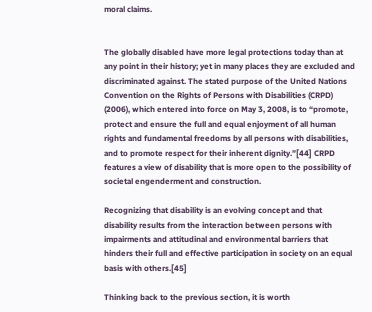moral claims.


The globally disabled have more legal protections today than at any point in their history; yet in many places they are excluded and discriminated against. The stated purpose of the United Nations Convention on the Rights of Persons with Disabilities (CRPD) (2006), which entered into force on May 3, 2008, is to “promote, protect and ensure the full and equal enjoyment of all human rights and fundamental freedoms by all persons with disabilities, and to promote respect for their inherent dignity.”[44] CRPD features a view of disability that is more open to the possibility of societal engenderment and construction.

Recognizing that disability is an evolving concept and that disability results from the interaction between persons with impairments and attitudinal and environmental barriers that hinders their full and effective participation in society on an equal basis with others.[45]

Thinking back to the previous section, it is worth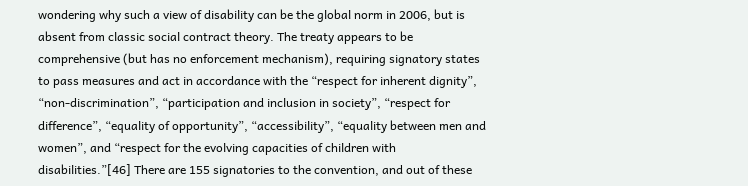wondering why such a view of disability can be the global norm in 2006, but is absent from classic social contract theory. The treaty appears to be comprehensive (but has no enforcement mechanism), requiring signatory states to pass measures and act in accordance with the “respect for inherent dignity”, “non-discrimination”, “participation and inclusion in society”, “respect for difference”, “equality of opportunity”, “accessibility”, “equality between men and women”, and “respect for the evolving capacities of children with disabilities.”[46] There are 155 signatories to the convention, and out of these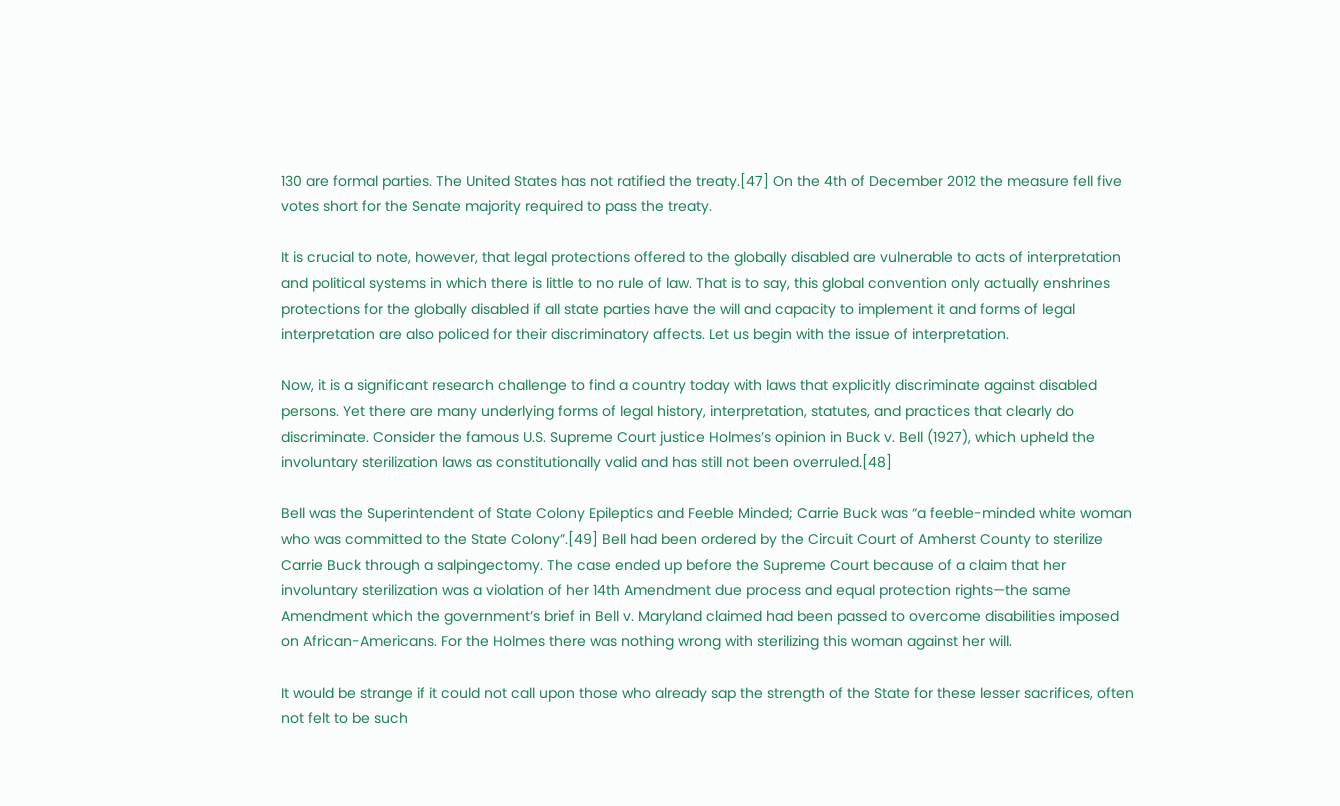130 are formal parties. The United States has not ratified the treaty.[47] On the 4th of December 2012 the measure fell five votes short for the Senate majority required to pass the treaty.

It is crucial to note, however, that legal protections offered to the globally disabled are vulnerable to acts of interpretation and political systems in which there is little to no rule of law. That is to say, this global convention only actually enshrines protections for the globally disabled if all state parties have the will and capacity to implement it and forms of legal interpretation are also policed for their discriminatory affects. Let us begin with the issue of interpretation.

Now, it is a significant research challenge to find a country today with laws that explicitly discriminate against disabled persons. Yet there are many underlying forms of legal history, interpretation, statutes, and practices that clearly do discriminate. Consider the famous U.S. Supreme Court justice Holmes’s opinion in Buck v. Bell (1927), which upheld the involuntary sterilization laws as constitutionally valid and has still not been overruled.[48]

Bell was the Superintendent of State Colony Epileptics and Feeble Minded; Carrie Buck was “a feeble-minded white woman who was committed to the State Colony”.[49] Bell had been ordered by the Circuit Court of Amherst County to sterilize Carrie Buck through a salpingectomy. The case ended up before the Supreme Court because of a claim that her involuntary sterilization was a violation of her 14th Amendment due process and equal protection rights—the same Amendment which the government’s brief in Bell v. Maryland claimed had been passed to overcome disabilities imposed on African-Americans. For the Holmes there was nothing wrong with sterilizing this woman against her will.

It would be strange if it could not call upon those who already sap the strength of the State for these lesser sacrifices, often not felt to be such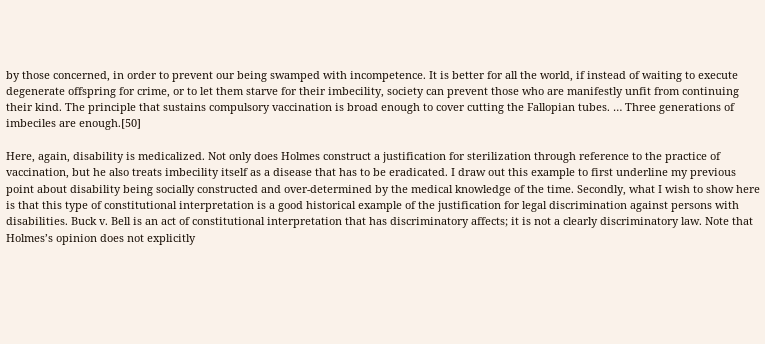by those concerned, in order to prevent our being swamped with incompetence. It is better for all the world, if instead of waiting to execute degenerate offspring for crime, or to let them starve for their imbecility, society can prevent those who are manifestly unfit from continuing their kind. The principle that sustains compulsory vaccination is broad enough to cover cutting the Fallopian tubes. … Three generations of imbeciles are enough.[50]

Here, again, disability is medicalized. Not only does Holmes construct a justification for sterilization through reference to the practice of vaccination, but he also treats imbecility itself as a disease that has to be eradicated. I draw out this example to first underline my previous point about disability being socially constructed and over-determined by the medical knowledge of the time. Secondly, what I wish to show here is that this type of constitutional interpretation is a good historical example of the justification for legal discrimination against persons with disabilities. Buck v. Bell is an act of constitutional interpretation that has discriminatory affects; it is not a clearly discriminatory law. Note that Holmes’s opinion does not explicitly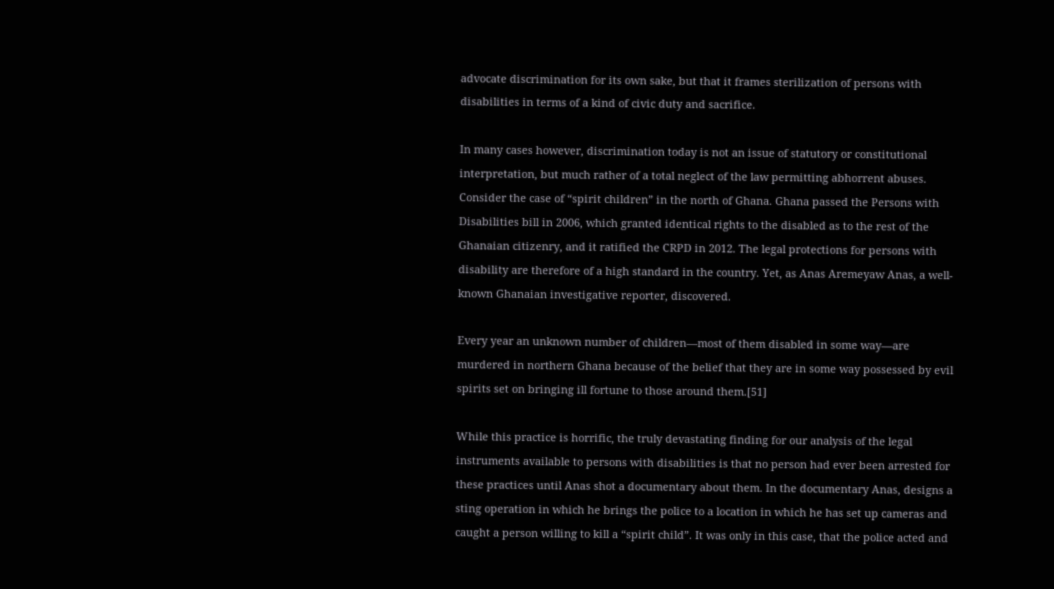advocate discrimination for its own sake, but that it frames sterilization of persons with disabilities in terms of a kind of civic duty and sacrifice.

In many cases however, discrimination today is not an issue of statutory or constitutional interpretation, but much rather of a total neglect of the law permitting abhorrent abuses. Consider the case of “spirit children” in the north of Ghana. Ghana passed the Persons with Disabilities bill in 2006, which granted identical rights to the disabled as to the rest of the Ghanaian citizenry, and it ratified the CRPD in 2012. The legal protections for persons with disability are therefore of a high standard in the country. Yet, as Anas Aremeyaw Anas, a well-known Ghanaian investigative reporter, discovered.

Every year an unknown number of children—most of them disabled in some way—are murdered in northern Ghana because of the belief that they are in some way possessed by evil spirits set on bringing ill fortune to those around them.[51]

While this practice is horrific, the truly devastating finding for our analysis of the legal instruments available to persons with disabilities is that no person had ever been arrested for these practices until Anas shot a documentary about them. In the documentary Anas, designs a sting operation in which he brings the police to a location in which he has set up cameras and caught a person willing to kill a “spirit child”. It was only in this case, that the police acted and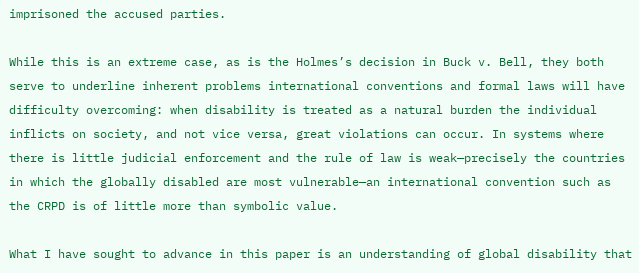imprisoned the accused parties.

While this is an extreme case, as is the Holmes’s decision in Buck v. Bell, they both serve to underline inherent problems international conventions and formal laws will have difficulty overcoming: when disability is treated as a natural burden the individual inflicts on society, and not vice versa, great violations can occur. In systems where there is little judicial enforcement and the rule of law is weak—precisely the countries in which the globally disabled are most vulnerable—an international convention such as the CRPD is of little more than symbolic value.

What I have sought to advance in this paper is an understanding of global disability that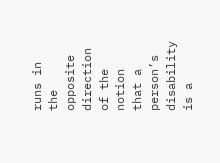runs in the opposite direction of the notion that a person’s disability is a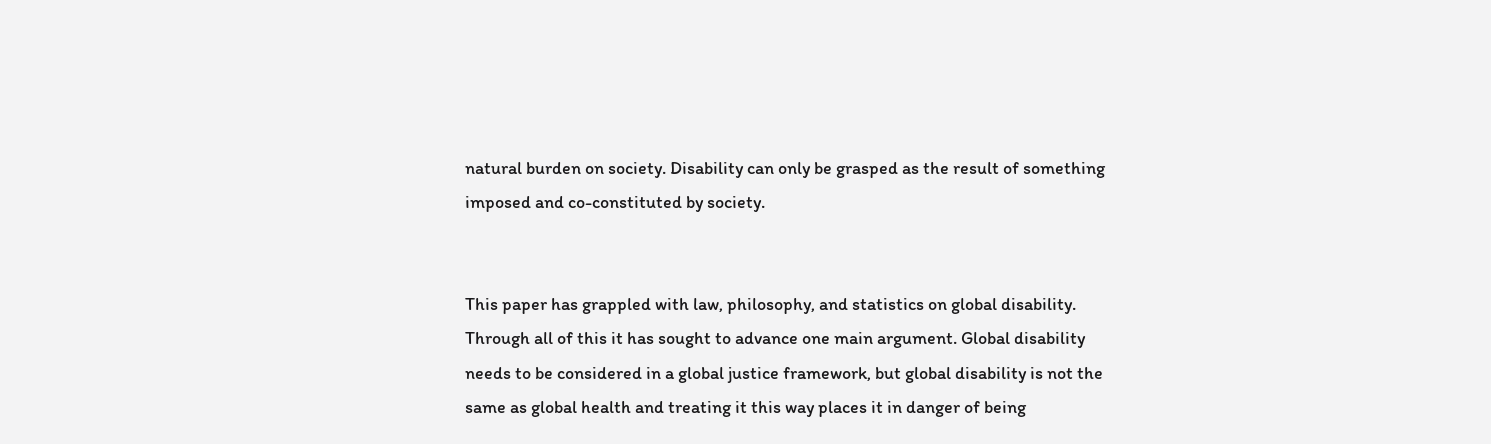natural burden on society. Disability can only be grasped as the result of something imposed and co-constituted by society.


This paper has grappled with law, philosophy, and statistics on global disability. Through all of this it has sought to advance one main argument. Global disability needs to be considered in a global justice framework, but global disability is not the same as global health and treating it this way places it in danger of being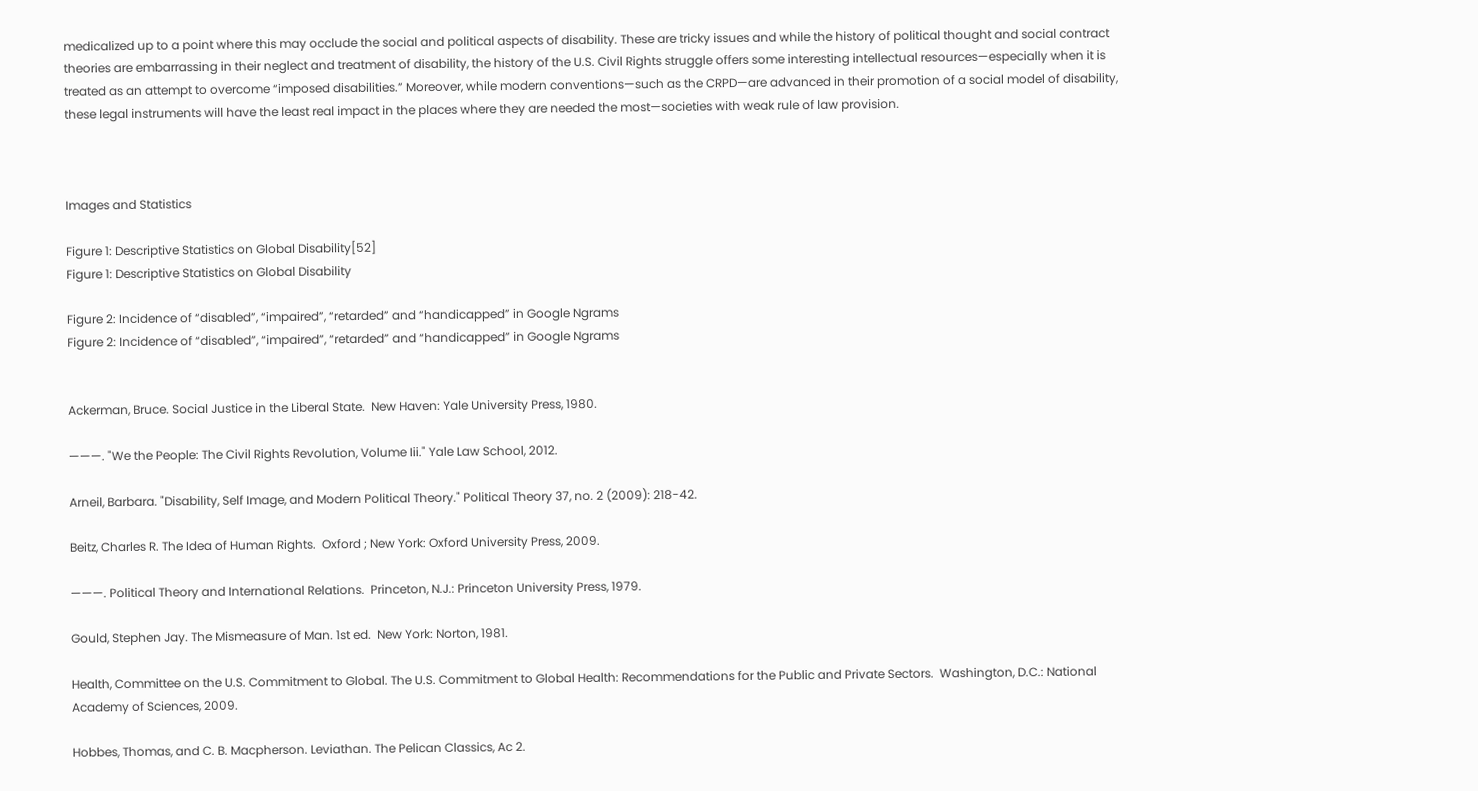medicalized up to a point where this may occlude the social and political aspects of disability. These are tricky issues and while the history of political thought and social contract theories are embarrassing in their neglect and treatment of disability, the history of the U.S. Civil Rights struggle offers some interesting intellectual resources—especially when it is treated as an attempt to overcome “imposed disabilities.” Moreover, while modern conventions—such as the CRPD—are advanced in their promotion of a social model of disability, these legal instruments will have the least real impact in the places where they are needed the most—societies with weak rule of law provision.



Images and Statistics

Figure 1: Descriptive Statistics on Global Disability[52]
Figure 1: Descriptive Statistics on Global Disability

Figure 2: Incidence of “disabled”, “impaired”, “retarded” and “handicapped” in Google Ngrams
Figure 2: Incidence of “disabled”, “impaired”, “retarded” and “handicapped” in Google Ngrams


Ackerman, Bruce. Social Justice in the Liberal State.  New Haven: Yale University Press, 1980.

———. "We the People: The Civil Rights Revolution, Volume Iii." Yale Law School, 2012.

Arneil, Barbara. "Disability, Self Image, and Modern Political Theory." Political Theory 37, no. 2 (2009): 218-42.

Beitz, Charles R. The Idea of Human Rights.  Oxford ; New York: Oxford University Press, 2009.

———. Political Theory and International Relations.  Princeton, N.J.: Princeton University Press, 1979.

Gould, Stephen Jay. The Mismeasure of Man. 1st ed.  New York: Norton, 1981.

Health, Committee on the U.S. Commitment to Global. The U.S. Commitment to Global Health: Recommendations for the Public and Private Sectors.  Washington, D.C.: National Academy of Sciences, 2009.

Hobbes, Thomas, and C. B. Macpherson. Leviathan. The Pelican Classics, Ac 2.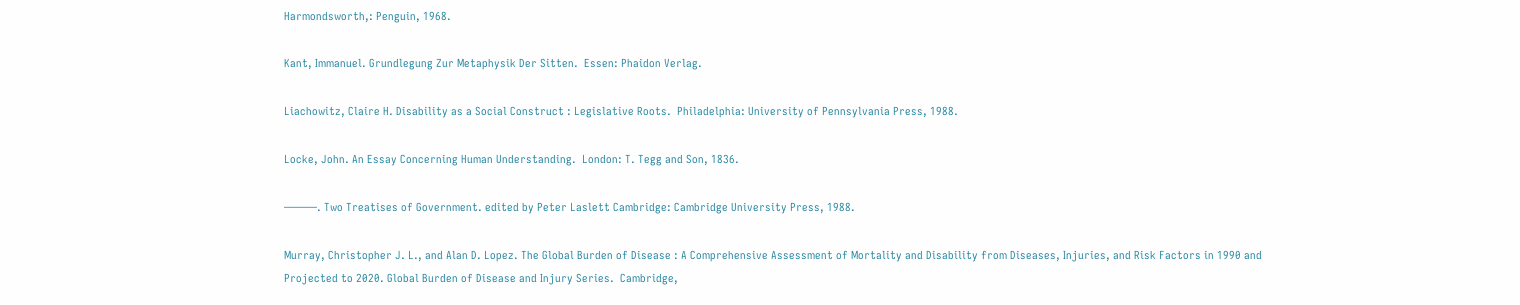Harmondsworth,: Penguin, 1968.

Kant, Immanuel. Grundlegung Zur Metaphysik Der Sitten.  Essen: Phaidon Verlag.

Liachowitz, Claire H. Disability as a Social Construct : Legislative Roots.  Philadelphia: University of Pennsylvania Press, 1988.

Locke, John. An Essay Concerning Human Understanding.  London: T. Tegg and Son, 1836.

———. Two Treatises of Government. edited by Peter Laslett Cambridge: Cambridge University Press, 1988.

Murray, Christopher J. L., and Alan D. Lopez. The Global Burden of Disease : A Comprehensive Assessment of Mortality and Disability from Diseases, Injuries, and Risk Factors in 1990 and Projected to 2020. Global Burden of Disease and Injury Series.  Cambridge,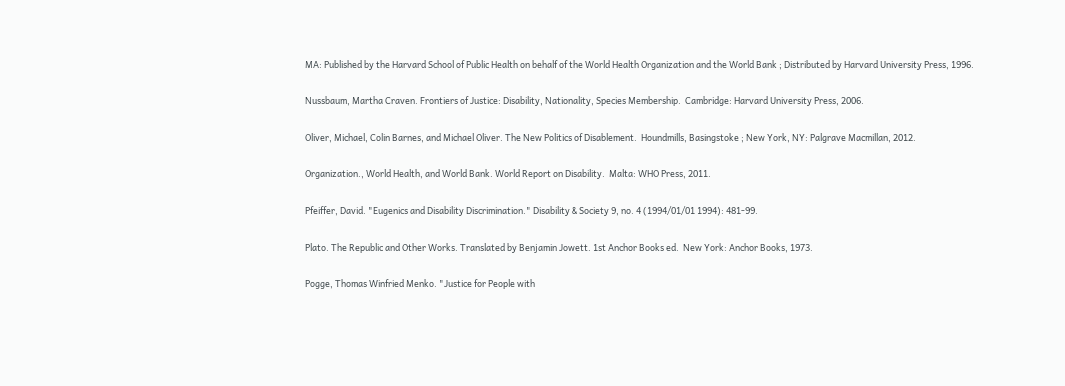MA: Published by the Harvard School of Public Health on behalf of the World Health Organization and the World Bank ; Distributed by Harvard University Press, 1996.

Nussbaum, Martha Craven. Frontiers of Justice: Disability, Nationality, Species Membership.  Cambridge: Harvard University Press, 2006.

Oliver, Michael, Colin Barnes, and Michael Oliver. The New Politics of Disablement.  Houndmills, Basingstoke ; New York, NY: Palgrave Macmillan, 2012.

Organization., World Health, and World Bank. World Report on Disability.  Malta: WHO Press, 2011.

Pfeiffer, David. "Eugenics and Disability Discrimination." Disability & Society 9, no. 4 (1994/01/01 1994): 481-99.

Plato. The Republic and Other Works. Translated by Benjamin Jowett. 1st Anchor Books ed.  New York: Anchor Books, 1973.

Pogge, Thomas Winfried Menko. "Justice for People with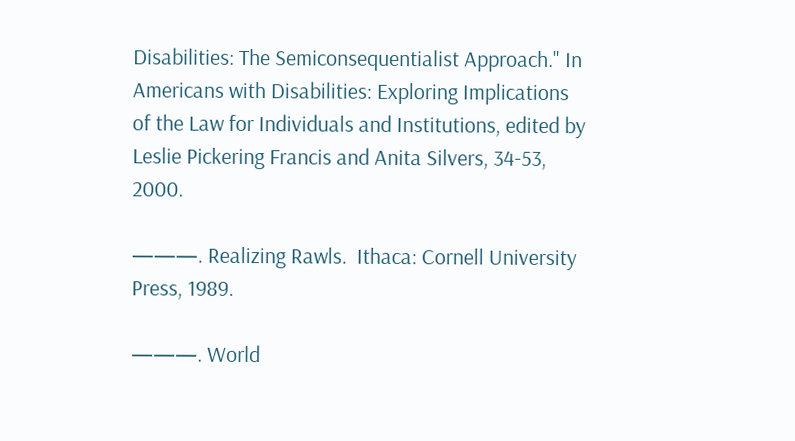Disabilities: The Semiconsequentialist Approach." In Americans with Disabilities: Exploring Implications of the Law for Individuals and Institutions, edited by Leslie Pickering Francis and Anita Silvers, 34-53, 2000.

———. Realizing Rawls.  Ithaca: Cornell University Press, 1989.

———. World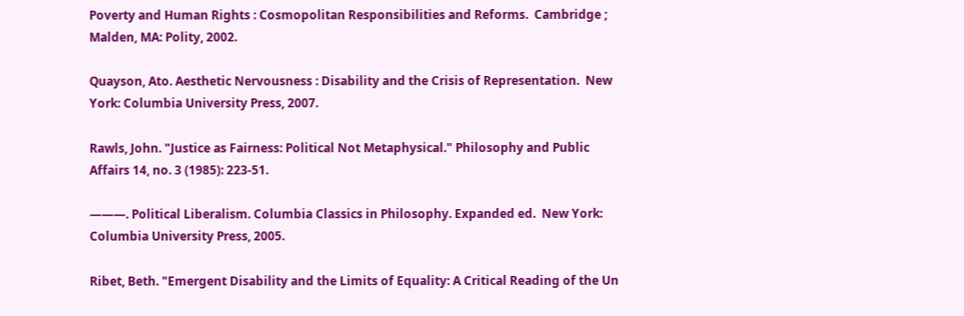Poverty and Human Rights : Cosmopolitan Responsibilities and Reforms.  Cambridge ; Malden, MA: Polity, 2002.

Quayson, Ato. Aesthetic Nervousness : Disability and the Crisis of Representation.  New York: Columbia University Press, 2007.

Rawls, John. "Justice as Fairness: Political Not Metaphysical." Philosophy and Public Affairs 14, no. 3 (1985): 223-51.

———. Political Liberalism. Columbia Classics in Philosophy. Expanded ed.  New York: Columbia University Press, 2005.

Ribet, Beth. "Emergent Disability and the Limits of Equality: A Critical Reading of the Un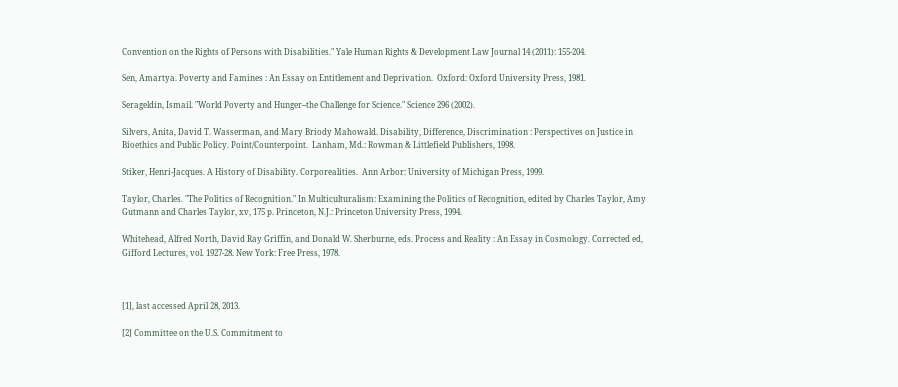Convention on the Rights of Persons with Disabilities." Yale Human Rights & Development Law Journal 14 (2011): 155-204.

Sen, Amartya. Poverty and Famines : An Essay on Entitlement and Deprivation.  Oxford: Oxford University Press, 1981.

Serageldin, Ismail. "World Poverty and Hunger--the Challenge for Science." Science 296 (2002).

Silvers, Anita, David T. Wasserman, and Mary Briody Mahowald. Disability, Difference, Discrimination : Perspectives on Justice in Bioethics and Public Policy. Point/Counterpoint.  Lanham, Md.: Rowman & Littlefield Publishers, 1998.

Stiker, Henri-Jacques. A History of Disability. Corporealities.  Ann Arbor: University of Michigan Press, 1999.

Taylor, Charles. "The Politics of Recognition." In Multiculturalism: Examining the Politics of Recognition, edited by Charles Taylor, Amy Gutmann and Charles Taylor, xv, 175 p. Princeton, N.J.: Princeton University Press, 1994.

Whitehead, Alfred North, David Ray Griffin, and Donald W. Sherburne, eds. Process and Reality : An Essay in Cosmology. Corrected ed, Gifford Lectures, vol. 1927-28. New York: Free Press, 1978.



[1], last accessed April 28, 2013.

[2] Committee on the U.S. Commitment to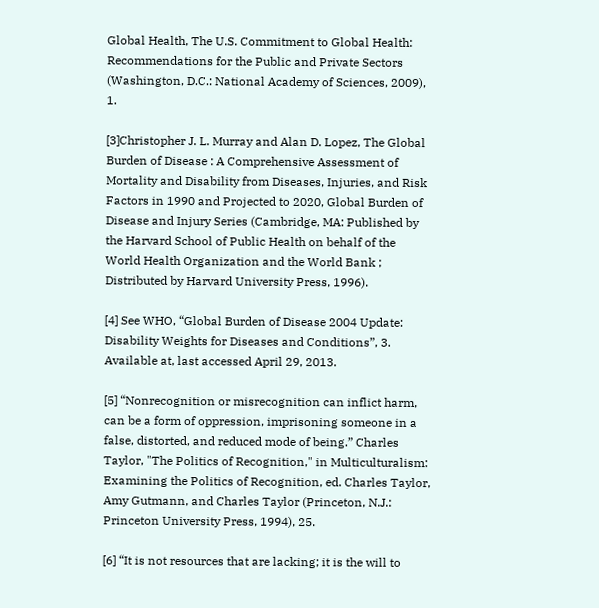Global Health, The U.S. Commitment to Global Health: Recommendations for the Public and Private Sectors  (Washington, D.C.: National Academy of Sciences, 2009), 1.

[3]Christopher J. L. Murray and Alan D. Lopez, The Global Burden of Disease : A Comprehensive Assessment of Mortality and Disability from Diseases, Injuries, and Risk Factors in 1990 and Projected to 2020, Global Burden of Disease and Injury Series (Cambridge, MA: Published by the Harvard School of Public Health on behalf of the World Health Organization and the World Bank ; Distributed by Harvard University Press, 1996).

[4] See WHO, “Global Burden of Disease 2004 Update: Disability Weights for Diseases and Conditions”, 3. Available at, last accessed April 29, 2013.

[5] “Nonrecognition or misrecognition can inflict harm, can be a form of oppression, imprisoning someone in a false, distorted, and reduced mode of being.” Charles Taylor, "The Politics of Recognition," in Multiculturalism: Examining the Politics of Recognition, ed. Charles Taylor, Amy Gutmann, and Charles Taylor (Princeton, N.J.: Princeton University Press, 1994), 25.

[6] “It is not resources that are lacking; it is the will to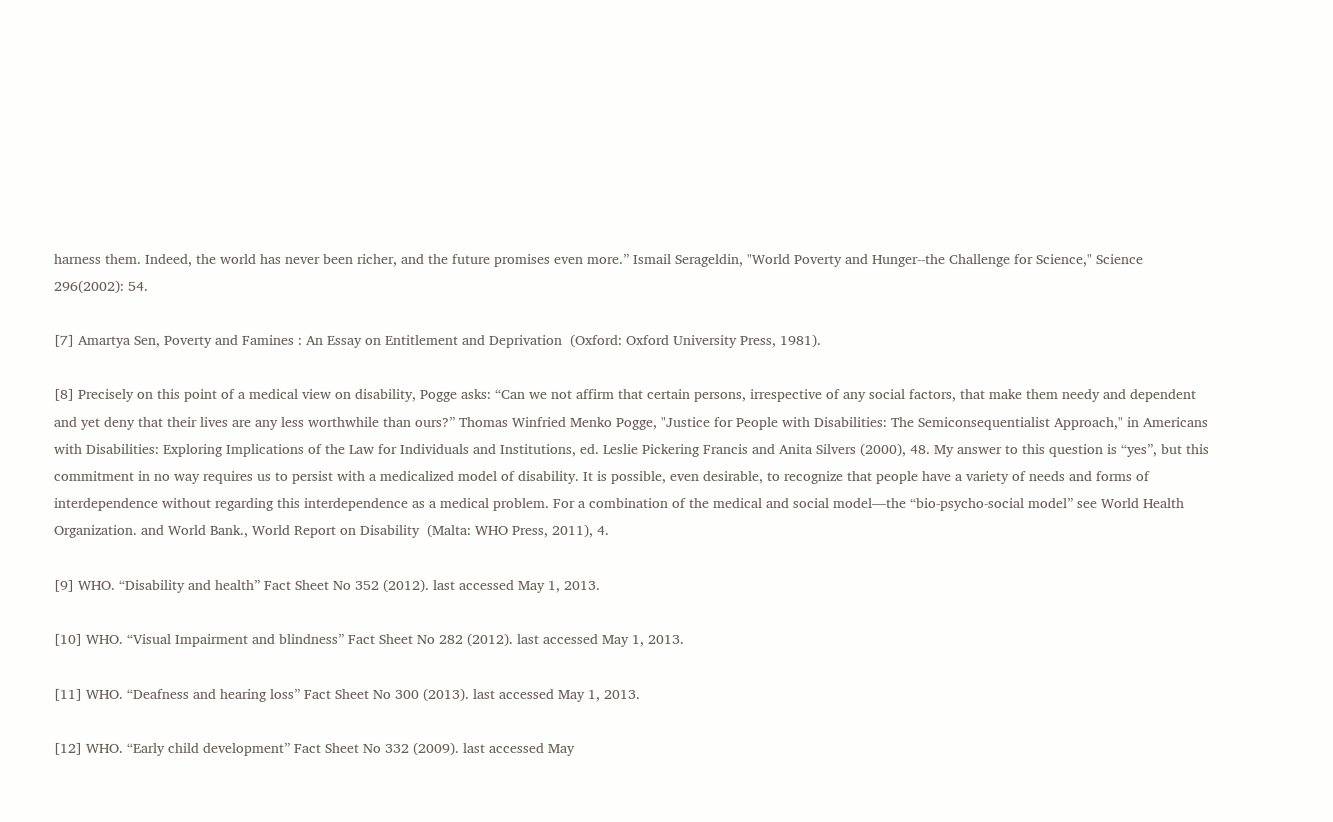harness them. Indeed, the world has never been richer, and the future promises even more.” Ismail Serageldin, "World Poverty and Hunger--the Challenge for Science," Science 296(2002): 54.

[7] Amartya Sen, Poverty and Famines : An Essay on Entitlement and Deprivation  (Oxford: Oxford University Press, 1981).

[8] Precisely on this point of a medical view on disability, Pogge asks: “Can we not affirm that certain persons, irrespective of any social factors, that make them needy and dependent and yet deny that their lives are any less worthwhile than ours?” Thomas Winfried Menko Pogge, "Justice for People with Disabilities: The Semiconsequentialist Approach," in Americans with Disabilities: Exploring Implications of the Law for Individuals and Institutions, ed. Leslie Pickering Francis and Anita Silvers (2000), 48. My answer to this question is “yes”, but this commitment in no way requires us to persist with a medicalized model of disability. It is possible, even desirable, to recognize that people have a variety of needs and forms of interdependence without regarding this interdependence as a medical problem. For a combination of the medical and social model—the “bio-psycho-social model” see World Health Organization. and World Bank., World Report on Disability  (Malta: WHO Press, 2011), 4.

[9] WHO. “Disability and health” Fact Sheet No 352 (2012). last accessed May 1, 2013.

[10] WHO. “Visual Impairment and blindness” Fact Sheet No 282 (2012). last accessed May 1, 2013.

[11] WHO. “Deafness and hearing loss” Fact Sheet No 300 (2013). last accessed May 1, 2013.

[12] WHO. “Early child development” Fact Sheet No 332 (2009). last accessed May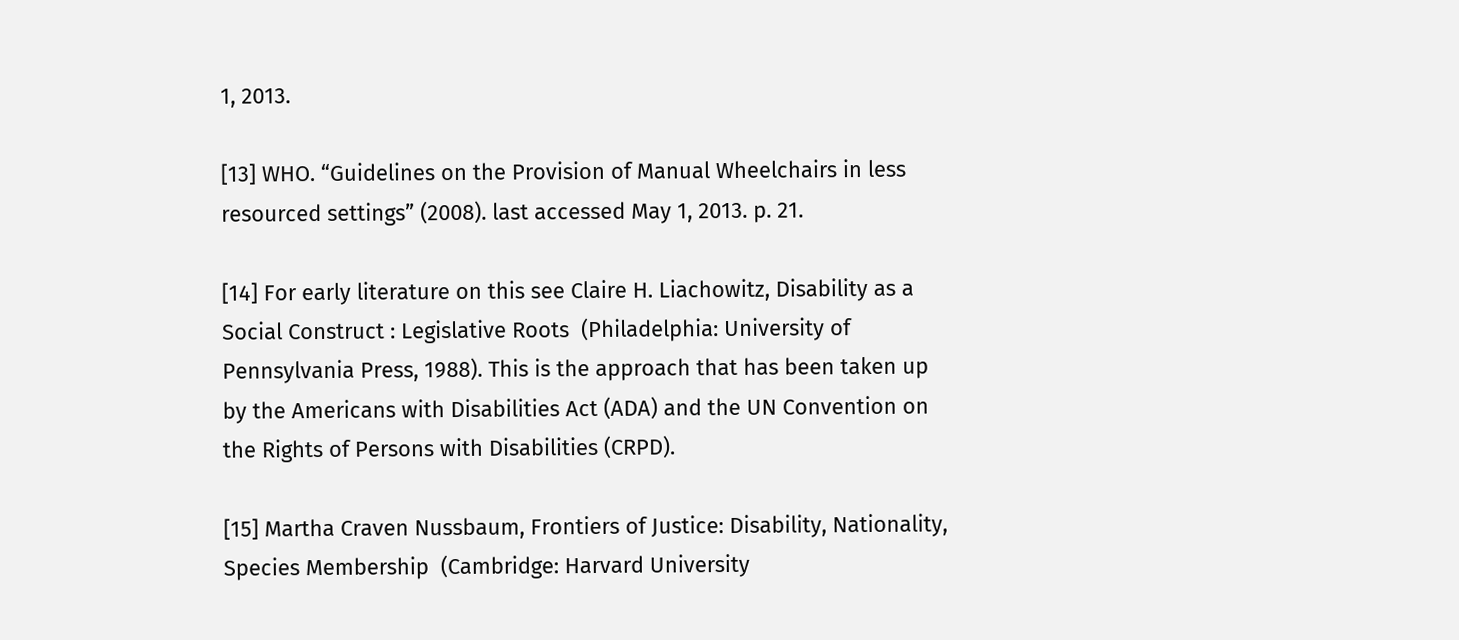1, 2013.

[13] WHO. “Guidelines on the Provision of Manual Wheelchairs in less resourced settings” (2008). last accessed May 1, 2013. p. 21.

[14] For early literature on this see Claire H. Liachowitz, Disability as a Social Construct : Legislative Roots  (Philadelphia: University of Pennsylvania Press, 1988). This is the approach that has been taken up by the Americans with Disabilities Act (ADA) and the UN Convention on the Rights of Persons with Disabilities (CRPD).

[15] Martha Craven Nussbaum, Frontiers of Justice: Disability, Nationality, Species Membership  (Cambridge: Harvard University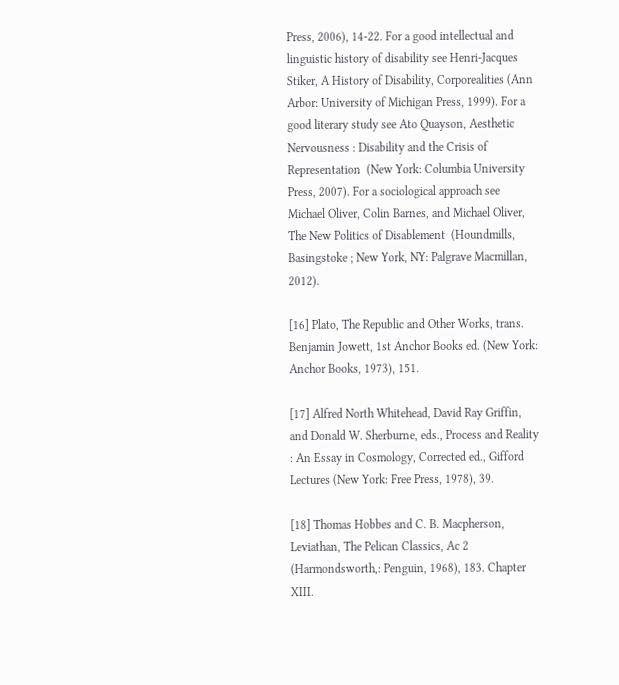Press, 2006), 14-22. For a good intellectual and linguistic history of disability see Henri-Jacques Stiker, A History of Disability, Corporealities (Ann Arbor: University of Michigan Press, 1999). For a good literary study see Ato Quayson, Aesthetic Nervousness : Disability and the Crisis of Representation  (New York: Columbia University Press, 2007). For a sociological approach see Michael Oliver, Colin Barnes, and Michael Oliver, The New Politics of Disablement  (Houndmills, Basingstoke ; New York, NY: Palgrave Macmillan, 2012).

[16] Plato, The Republic and Other Works, trans. Benjamin Jowett, 1st Anchor Books ed. (New York: Anchor Books, 1973), 151.

[17] Alfred North Whitehead, David Ray Griffin, and Donald W. Sherburne, eds., Process and Reality : An Essay in Cosmology, Corrected ed., Gifford Lectures (New York: Free Press, 1978), 39.

[18] Thomas Hobbes and C. B. Macpherson, Leviathan, The Pelican Classics, Ac 2 (Harmondsworth,: Penguin, 1968), 183. Chapter XIII.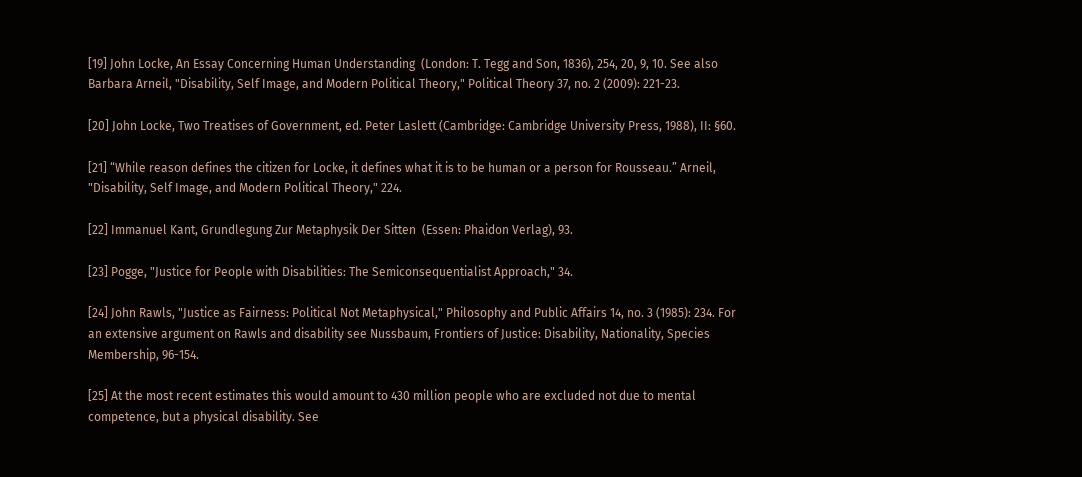[19] John Locke, An Essay Concerning Human Understanding  (London: T. Tegg and Son, 1836), 254, 20, 9, 10. See also Barbara Arneil, "Disability, Self Image, and Modern Political Theory," Political Theory 37, no. 2 (2009): 221-23.

[20] John Locke, Two Treatises of Government, ed. Peter Laslett (Cambridge: Cambridge University Press, 1988), II: §60.

[21] “While reason defines the citizen for Locke, it defines what it is to be human or a person for Rousseau.” Arneil, "Disability, Self Image, and Modern Political Theory," 224.

[22] Immanuel Kant, Grundlegung Zur Metaphysik Der Sitten  (Essen: Phaidon Verlag), 93.

[23] Pogge, "Justice for People with Disabilities: The Semiconsequentialist Approach," 34.

[24] John Rawls, "Justice as Fairness: Political Not Metaphysical," Philosophy and Public Affairs 14, no. 3 (1985): 234. For an extensive argument on Rawls and disability see Nussbaum, Frontiers of Justice: Disability, Nationality, Species Membership, 96-154.

[25] At the most recent estimates this would amount to 430 million people who are excluded not due to mental competence, but a physical disability. See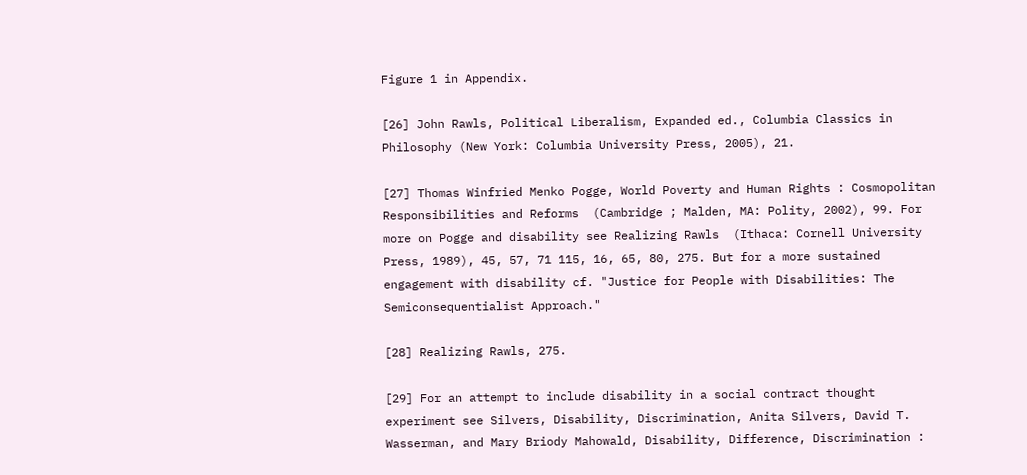Figure 1 in Appendix.

[26] John Rawls, Political Liberalism, Expanded ed., Columbia Classics in Philosophy (New York: Columbia University Press, 2005), 21.

[27] Thomas Winfried Menko Pogge, World Poverty and Human Rights : Cosmopolitan Responsibilities and Reforms  (Cambridge ; Malden, MA: Polity, 2002), 99. For more on Pogge and disability see Realizing Rawls  (Ithaca: Cornell University Press, 1989), 45, 57, 71 115, 16, 65, 80, 275. But for a more sustained engagement with disability cf. "Justice for People with Disabilities: The Semiconsequentialist Approach."

[28] Realizing Rawls, 275.

[29] For an attempt to include disability in a social contract thought experiment see Silvers, Disability, Discrimination, Anita Silvers, David T. Wasserman, and Mary Briody Mahowald, Disability, Difference, Discrimination :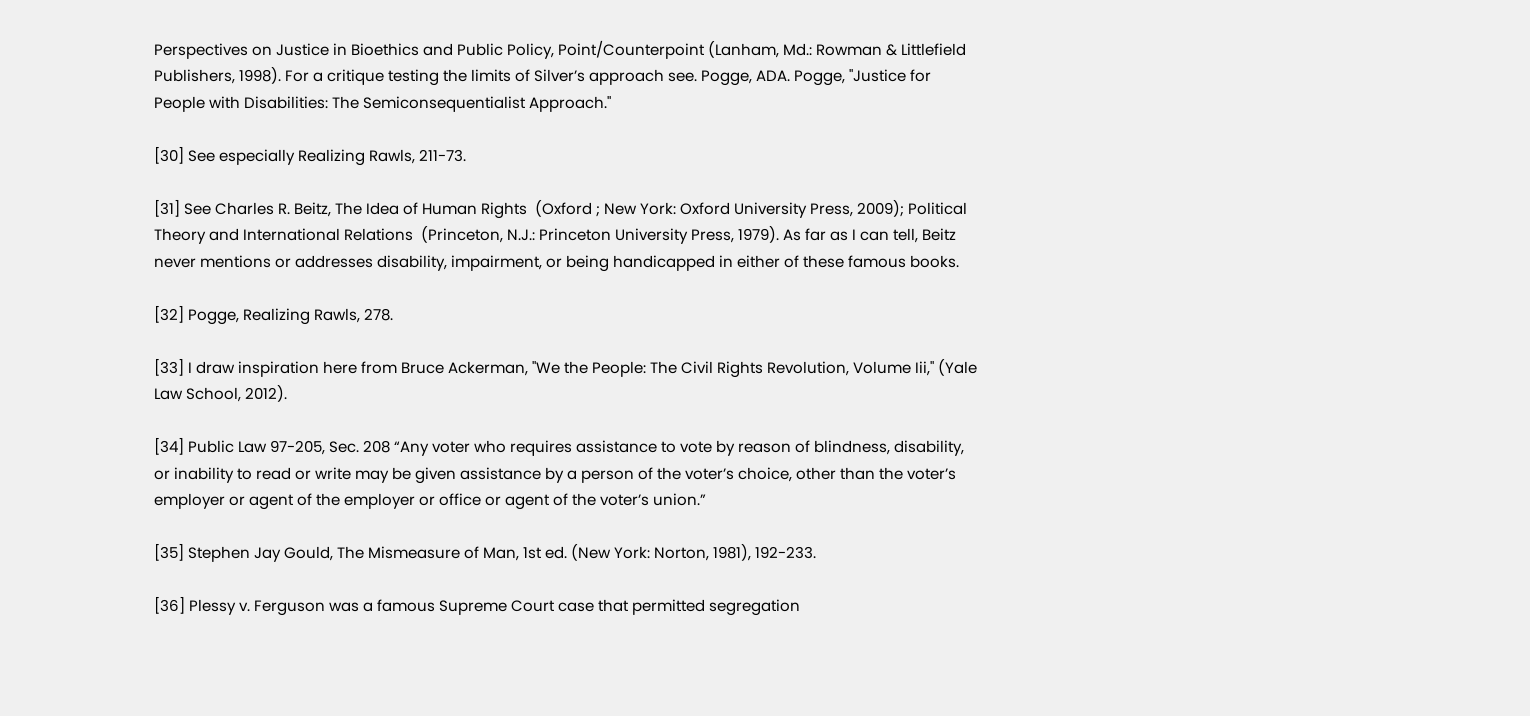Perspectives on Justice in Bioethics and Public Policy, Point/Counterpoint (Lanham, Md.: Rowman & Littlefield Publishers, 1998). For a critique testing the limits of Silver’s approach see. Pogge, ADA. Pogge, "Justice for People with Disabilities: The Semiconsequentialist Approach."

[30] See especially Realizing Rawls, 211-73.

[31] See Charles R. Beitz, The Idea of Human Rights  (Oxford ; New York: Oxford University Press, 2009); Political Theory and International Relations  (Princeton, N.J.: Princeton University Press, 1979). As far as I can tell, Beitz never mentions or addresses disability, impairment, or being handicapped in either of these famous books.

[32] Pogge, Realizing Rawls, 278.

[33] I draw inspiration here from Bruce Ackerman, "We the People: The Civil Rights Revolution, Volume Iii," (Yale Law School, 2012).

[34] Public Law 97-205, Sec. 208 “Any voter who requires assistance to vote by reason of blindness, disability, or inability to read or write may be given assistance by a person of the voter’s choice, other than the voter’s employer or agent of the employer or office or agent of the voter’s union.”

[35] Stephen Jay Gould, The Mismeasure of Man, 1st ed. (New York: Norton, 1981), 192-233.

[36] Plessy v. Ferguson was a famous Supreme Court case that permitted segregation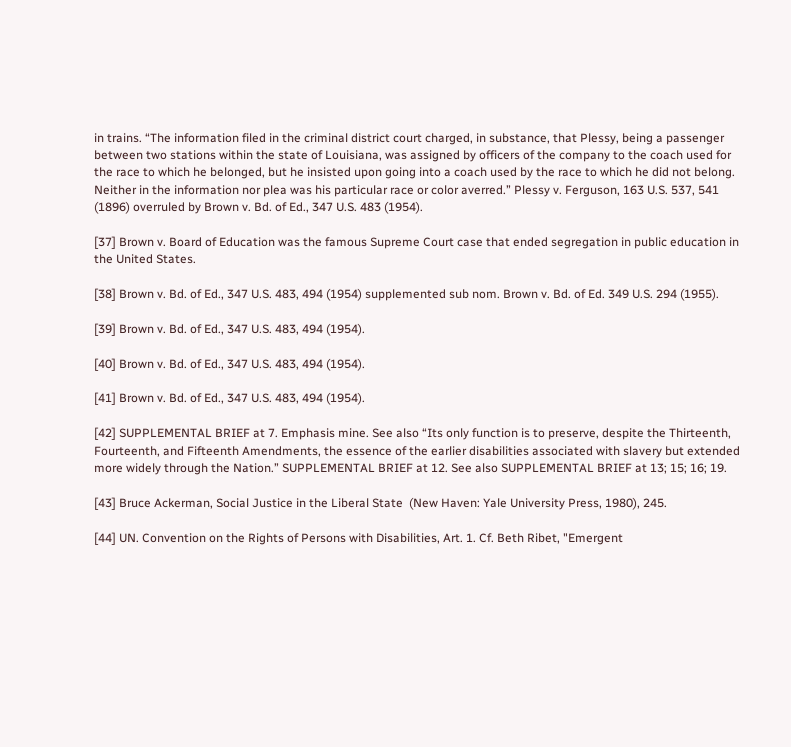in trains. “The information filed in the criminal district court charged, in substance, that Plessy, being a passenger between two stations within the state of Louisiana, was assigned by officers of the company to the coach used for the race to which he belonged, but he insisted upon going into a coach used by the race to which he did not belong. Neither in the information nor plea was his particular race or color averred.” Plessy v. Ferguson, 163 U.S. 537, 541 (1896) overruled by Brown v. Bd. of Ed., 347 U.S. 483 (1954).

[37] Brown v. Board of Education was the famous Supreme Court case that ended segregation in public education in the United States.

[38] Brown v. Bd. of Ed., 347 U.S. 483, 494 (1954) supplemented sub nom. Brown v. Bd. of Ed. 349 U.S. 294 (1955).

[39] Brown v. Bd. of Ed., 347 U.S. 483, 494 (1954).

[40] Brown v. Bd. of Ed., 347 U.S. 483, 494 (1954).

[41] Brown v. Bd. of Ed., 347 U.S. 483, 494 (1954).

[42] SUPPLEMENTAL BRIEF at 7. Emphasis mine. See also “Its only function is to preserve, despite the Thirteenth, Fourteenth, and Fifteenth Amendments, the essence of the earlier disabilities associated with slavery but extended more widely through the Nation.” SUPPLEMENTAL BRIEF at 12. See also SUPPLEMENTAL BRIEF at 13; 15; 16; 19.

[43] Bruce Ackerman, Social Justice in the Liberal State  (New Haven: Yale University Press, 1980), 245.

[44] UN. Convention on the Rights of Persons with Disabilities, Art. 1. Cf. Beth Ribet, "Emergent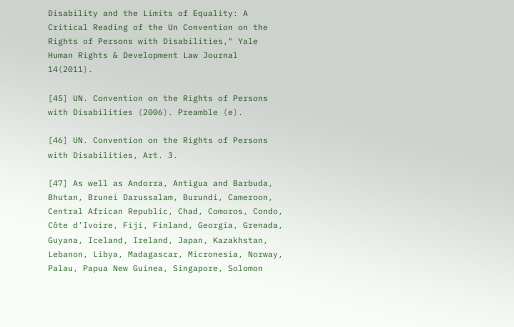Disability and the Limits of Equality: A Critical Reading of the Un Convention on the Rights of Persons with Disabilities," Yale Human Rights & Development Law Journal 14(2011).

[45] UN. Convention on the Rights of Persons with Disabilities (2006). Preamble (e).

[46] UN. Convention on the Rights of Persons with Disabilities, Art. 3.

[47] As well as Andorra, Antigua and Barbuda, Bhutan, Brunei Darussalam, Burundi, Cameroon, Central African Republic, Chad, Comoros, Condo, Côte d’Ivoire, Fiji, Finland, Georgia, Grenada, Guyana, Iceland, Ireland, Japan, Kazakhstan, Lebanon, Libya, Madagascar, Micronesia, Norway, Palau, Papua New Guinea, Singapore, Solomon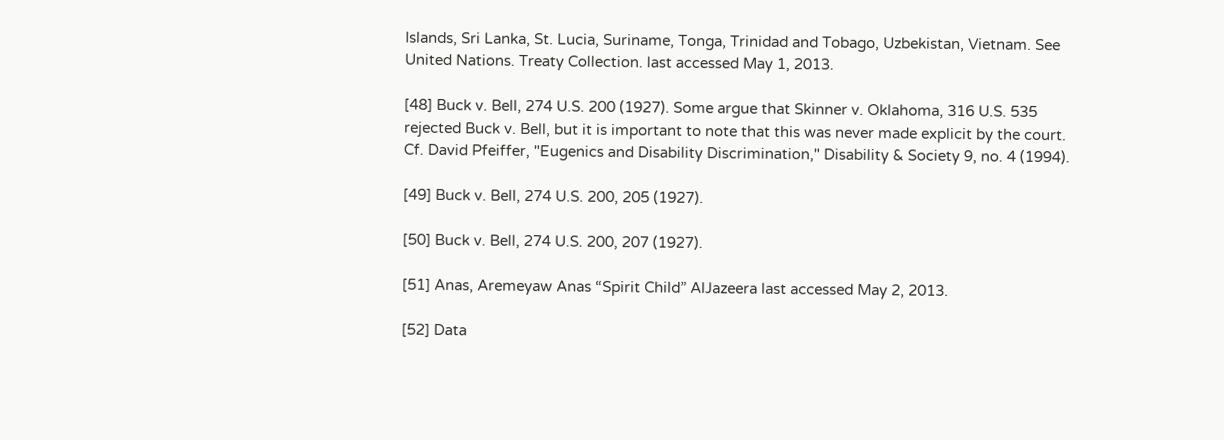Islands, Sri Lanka, St. Lucia, Suriname, Tonga, Trinidad and Tobago, Uzbekistan, Vietnam. See United Nations. Treaty Collection. last accessed May 1, 2013.

[48] Buck v. Bell, 274 U.S. 200 (1927). Some argue that Skinner v. Oklahoma, 316 U.S. 535 rejected Buck v. Bell, but it is important to note that this was never made explicit by the court. Cf. David Pfeiffer, "Eugenics and Disability Discrimination," Disability & Society 9, no. 4 (1994).

[49] Buck v. Bell, 274 U.S. 200, 205 (1927).

[50] Buck v. Bell, 274 U.S. 200, 207 (1927).

[51] Anas, Aremeyaw Anas “Spirit Child” AlJazeera last accessed May 2, 2013.

[52] Data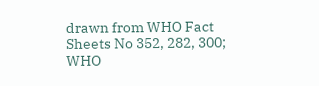drawn from WHO Fact Sheets No 352, 282, 300; WHO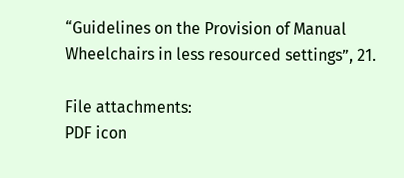“Guidelines on the Provision of Manual Wheelchairs in less resourced settings”, 21.

File attachments:
PDF icon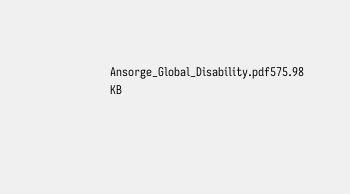Ansorge_Global_Disability.pdf575.98 KB